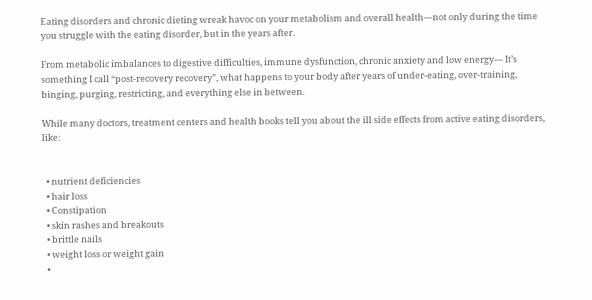Eating disorders and chronic dieting wreak havoc on your metabolism and overall health—not only during the time you struggle with the eating disorder, but in the years after.

From metabolic imbalances to digestive difficulties, immune dysfunction, chronic anxiety and low energy— It’s something I call “post-recovery recovery”, what happens to your body after years of under-eating, over-training, binging, purging, restricting, and everything else in between.

While many doctors, treatment centers and health books tell you about the ill side effects from active eating disorders, like:


  • nutrient deficiencies
  • hair loss
  • Constipation
  • skin rashes and breakouts
  • brittle nails
  • weight loss or weight gain
  •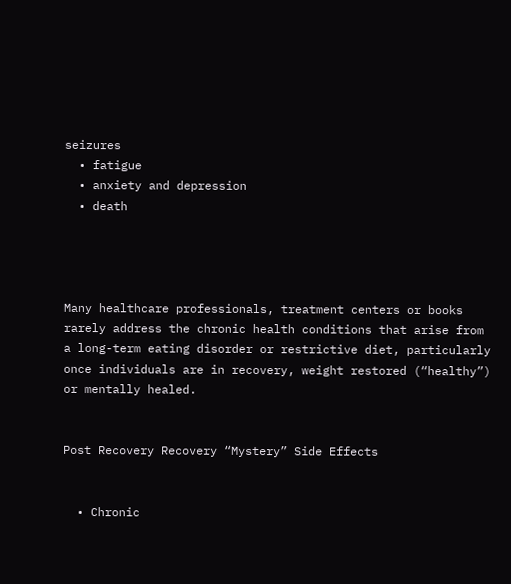seizures
  • fatigue
  • anxiety and depression
  • death




Many healthcare professionals, treatment centers or books rarely address the chronic health conditions that arise from a long-term eating disorder or restrictive diet, particularly once individuals are in recovery, weight restored (“healthy”) or mentally healed.


Post Recovery Recovery “Mystery” Side Effects


  • Chronic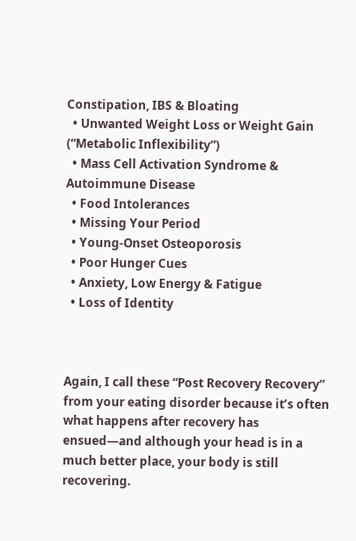Constipation, IBS & Bloating
  • Unwanted Weight Loss or Weight Gain (“Metabolic Inflexibility”)
  • Mass Cell Activation Syndrome & Autoimmune Disease
  • Food Intolerances
  • Missing Your Period
  • Young-Onset Osteoporosis
  • Poor Hunger Cues
  • Anxiety, Low Energy & Fatigue
  • Loss of Identity



Again, I call these “Post Recovery Recovery” from your eating disorder because it’s often what happens after recovery has ensued—and although your head is in a much better place, your body is still recovering.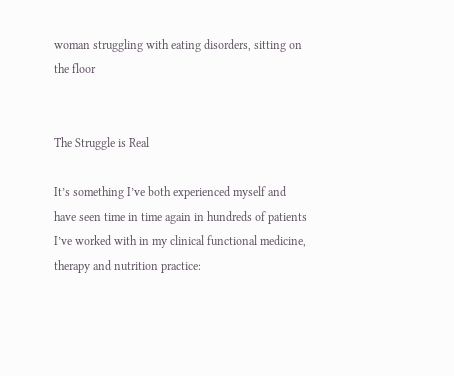woman struggling with eating disorders, sitting on the floor


The Struggle is Real

It’s something I’ve both experienced myself and have seen time in time again in hundreds of patients I’ve worked with in my clinical functional medicine, therapy and nutrition practice: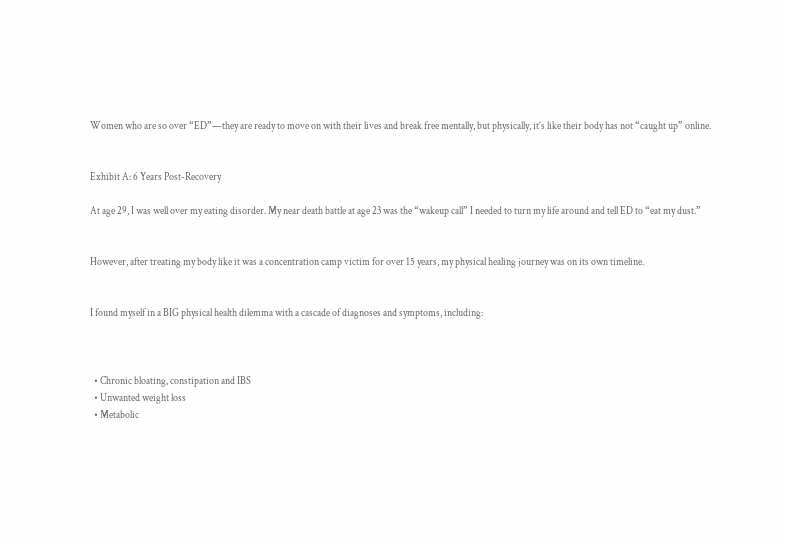Women who are so over “ED”—they are ready to move on with their lives and break free mentally, but physically, it’s like their body has not “caught up” online.


Exhibit A: 6 Years Post-Recovery

At age 29, I was well over my eating disorder. My near death battle at age 23 was the “wakeup call” I needed to turn my life around and tell ED to “eat my dust.”


However, after treating my body like it was a concentration camp victim for over 15 years, my physical healing journey was on its own timeline.


I found myself in a BIG physical health dilemma with a cascade of diagnoses and symptoms, including:



  • Chronic bloating, constipation and IBS
  • Unwanted weight loss
  • Metabolic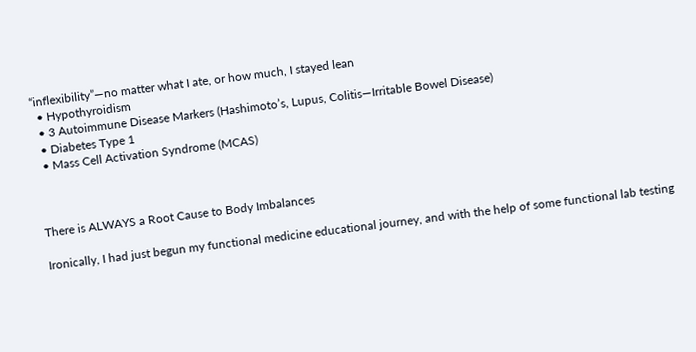“inflexibility”—no matter what I ate, or how much, I stayed lean
  • Hypothyroidism
  • 3 Autoimmune Disease Markers (Hashimoto’s, Lupus, Colitis—Irritable Bowel Disease)
  • Diabetes Type 1
  • Mass Cell Activation Syndrome (MCAS)



There is ALWAYS a Root Cause to Body Imbalances

Ironically, I had just begun my functional medicine educational journey, and with the help of some functional lab testing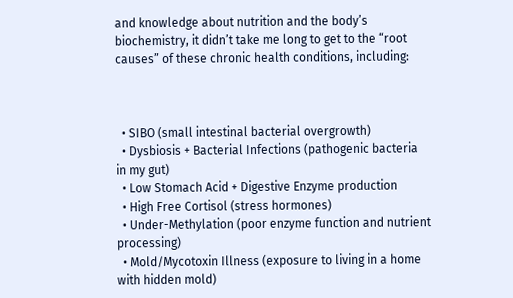and knowledge about nutrition and the body’s biochemistry, it didn’t take me long to get to the “root causes” of these chronic health conditions, including:



  • SIBO (small intestinal bacterial overgrowth)
  • Dysbiosis + Bacterial Infections (pathogenic bacteria in my gut)
  • Low Stomach Acid + Digestive Enzyme production
  • High Free Cortisol (stress hormones)
  • Under-Methylation (poor enzyme function and nutrient processing)
  • Mold/Mycotoxin Illness (exposure to living in a home with hidden mold)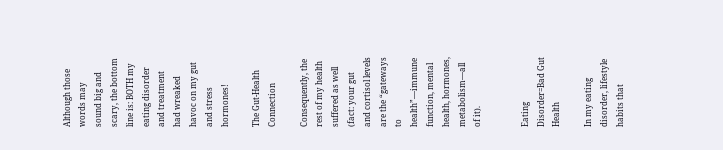Although those words may sound big and scary, the bottom line is: BOTH my eating disorder and treatment had wreaked havoc on my gut and stress hormones!

The Gut-Health Connection

Consequently, the rest of my health suffered as well (fact: your gut and cortisol levels are the “gateways to health”—immune function, mental health, hormones, metabolism—all of it).


Eating Disorder=Bad Gut Health

In my eating disorder, lifestyle habits that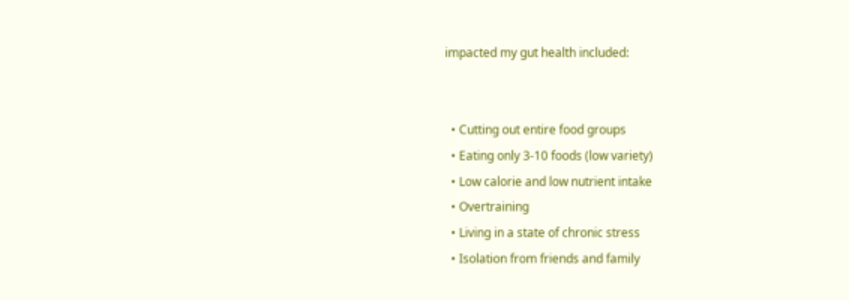impacted my gut health included:


  • Cutting out entire food groups
  • Eating only 3-10 foods (low variety)
  • Low calorie and low nutrient intake
  • Overtraining
  • Living in a state of chronic stress
  • Isolation from friends and family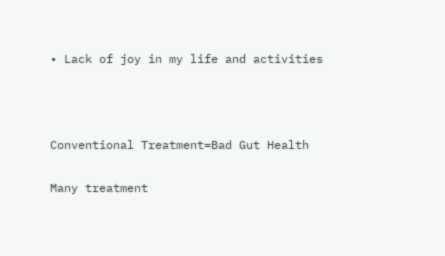• Lack of joy in my life and activities



Conventional Treatment=Bad Gut Health

Many treatment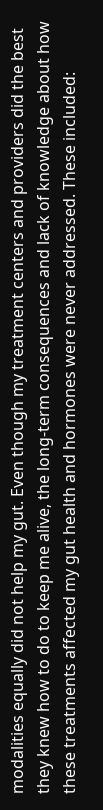modalities equally did not help my gut. Even though my treatment centers and providers did the best they knew how to do to keep me alive, the long-term consequences and lack of knowledge about how these treatments affected my gut health and hormones were never addressed. These included: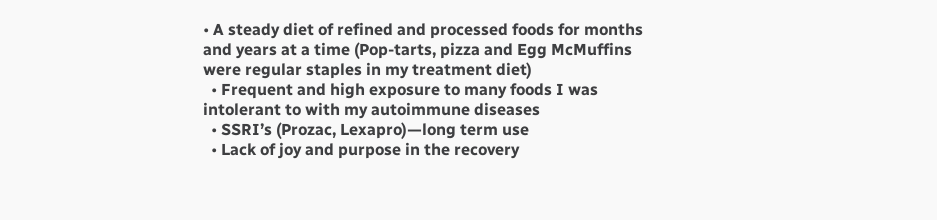• A steady diet of refined and processed foods for months and years at a time (Pop-tarts, pizza and Egg McMuffins were regular staples in my treatment diet)
  • Frequent and high exposure to many foods I was intolerant to with my autoimmune diseases
  • SSRI’s (Prozac, Lexapro)—long term use
  • Lack of joy and purpose in the recovery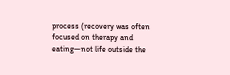process (recovery was often focused on therapy and eating—not life outside the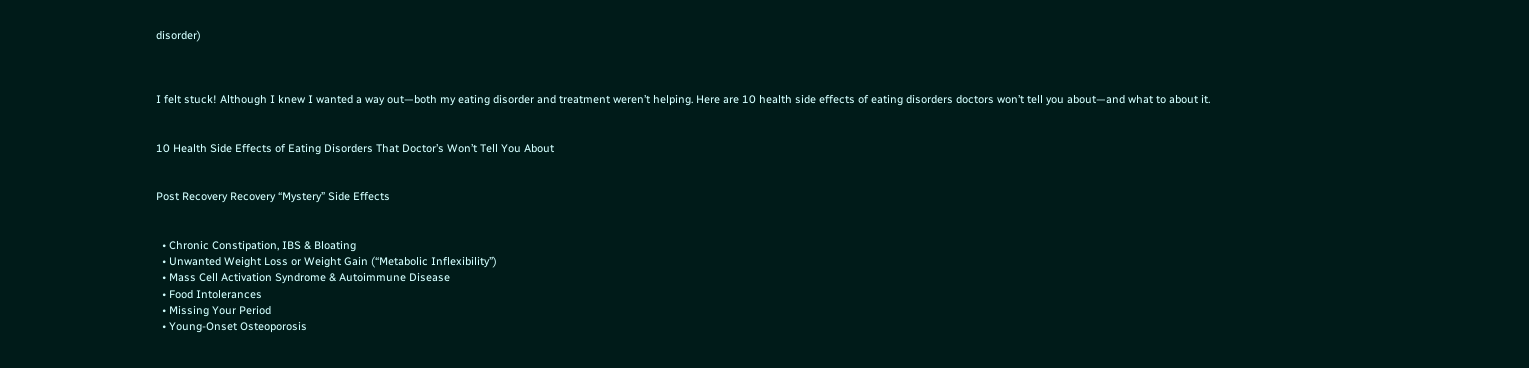disorder)



I felt stuck! Although I knew I wanted a way out—both my eating disorder and treatment weren’t helping. Here are 10 health side effects of eating disorders doctors won’t tell you about—and what to about it.


10 Health Side Effects of Eating Disorders That Doctor’s Won’t Tell You About


Post Recovery Recovery “Mystery” Side Effects


  • Chronic Constipation, IBS & Bloating
  • Unwanted Weight Loss or Weight Gain (“Metabolic Inflexibility”)
  • Mass Cell Activation Syndrome & Autoimmune Disease
  • Food Intolerances
  • Missing Your Period
  • Young-Onset Osteoporosis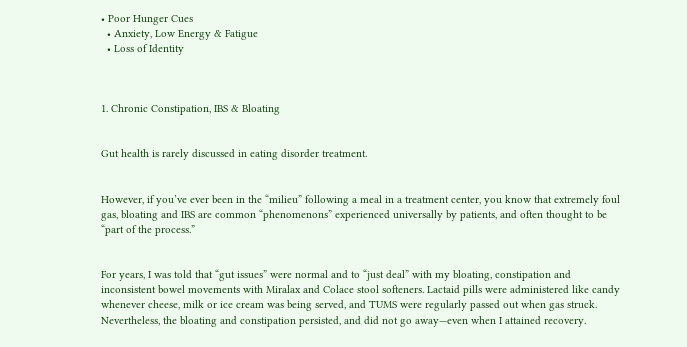• Poor Hunger Cues
  • Anxiety, Low Energy & Fatigue
  • Loss of Identity



1. Chronic Constipation, IBS & Bloating


Gut health is rarely discussed in eating disorder treatment.


However, if you’ve ever been in the “milieu” following a meal in a treatment center, you know that extremely foul gas, bloating and IBS are common “phenomenons” experienced universally by patients, and often thought to be “part of the process.”


For years, I was told that “gut issues” were normal and to “just deal” with my bloating, constipation and inconsistent bowel movements with Miralax and Colace stool softeners. Lactaid pills were administered like candy whenever cheese, milk or ice cream was being served, and TUMS were regularly passed out when gas struck. Nevertheless, the bloating and constipation persisted, and did not go away—even when I attained recovery.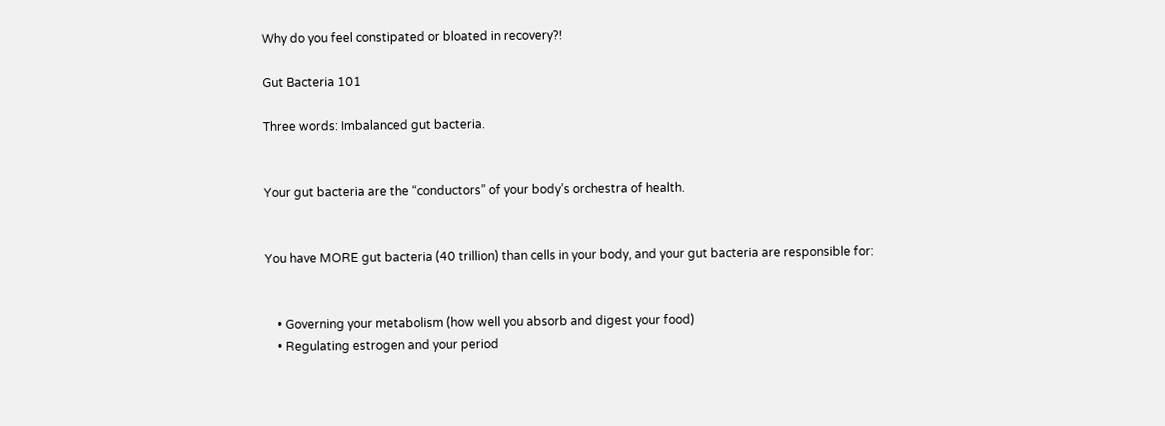Why do you feel constipated or bloated in recovery?!

Gut Bacteria 101

Three words: Imbalanced gut bacteria.


Your gut bacteria are the “conductors” of your body’s orchestra of health.


You have MORE gut bacteria (40 trillion) than cells in your body, and your gut bacteria are responsible for:


    • Governing your metabolism (how well you absorb and digest your food)
    • Regulating estrogen and your period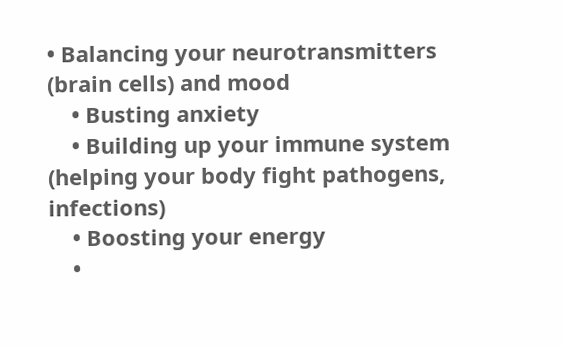• Balancing your neurotransmitters (brain cells) and mood
    • Busting anxiety
    • Building up your immune system (helping your body fight pathogens, infections)
    • Boosting your energy
    •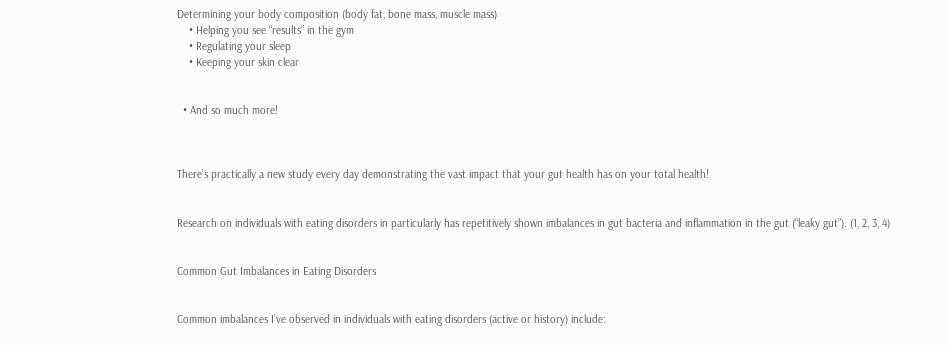Determining your body composition (body fat, bone mass, muscle mass)
    • Helping you see “results” in the gym
    • Regulating your sleep
    • Keeping your skin clear


  • And so much more!



There’s practically a new study every day demonstrating the vast impact that your gut health has on your total health!


Research on individuals with eating disorders in particularly has repetitively shown imbalances in gut bacteria and inflammation in the gut (“leaky gut”). (1, 2, 3, 4)


Common Gut Imbalances in Eating Disorders


Common imbalances I’ve observed in individuals with eating disorders (active or history) include: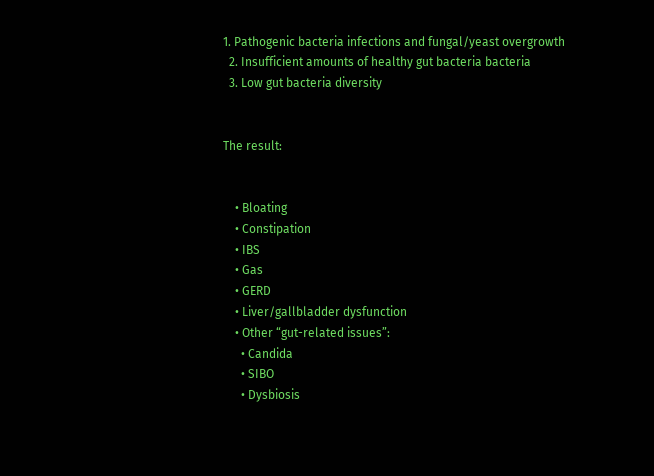1. Pathogenic bacteria infections and fungal/yeast overgrowth
  2. Insufficient amounts of healthy gut bacteria bacteria
  3. Low gut bacteria diversity


The result:


    • Bloating
    • Constipation
    • IBS
    • Gas
    • GERD
    • Liver/gallbladder dysfunction
    • Other “gut-related issues”:
      • Candida
      • SIBO
      • Dysbiosis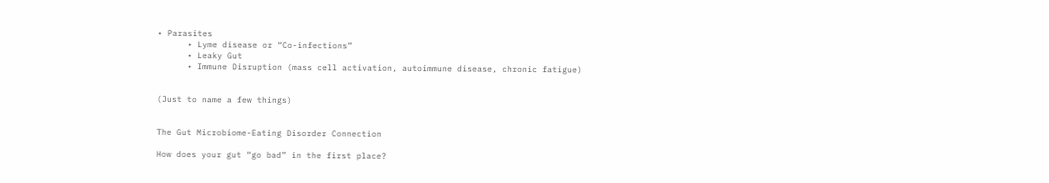• Parasites
      • Lyme disease or “Co-infections”
      • Leaky Gut
      • Immune Disruption (mass cell activation, autoimmune disease, chronic fatigue)


(Just to name a few things)


The Gut Microbiome-Eating Disorder Connection

How does your gut “go bad” in the first place?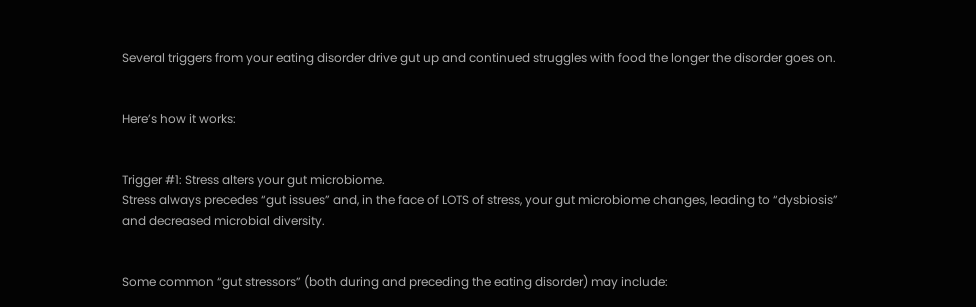Several triggers from your eating disorder drive gut up and continued struggles with food the longer the disorder goes on.


Here’s how it works:


Trigger #1: Stress alters your gut microbiome.
Stress always precedes “gut issues” and, in the face of LOTS of stress, your gut microbiome changes, leading to “dysbiosis” and decreased microbial diversity.


Some common “gut stressors” (both during and preceding the eating disorder) may include: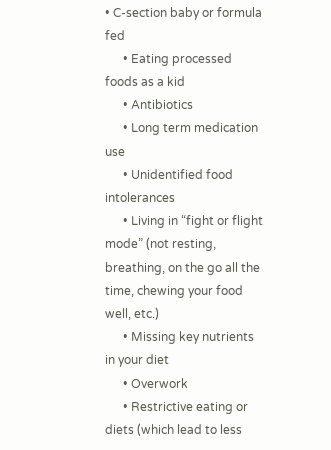• C-section baby or formula fed
      • Eating processed foods as a kid
      • Antibiotics
      • Long term medication use
      • Unidentified food intolerances
      • Living in “fight or flight mode” (not resting, breathing, on the go all the time, chewing your food well, etc.)
      • Missing key nutrients in your diet
      • Overwork
      • Restrictive eating or diets (which lead to less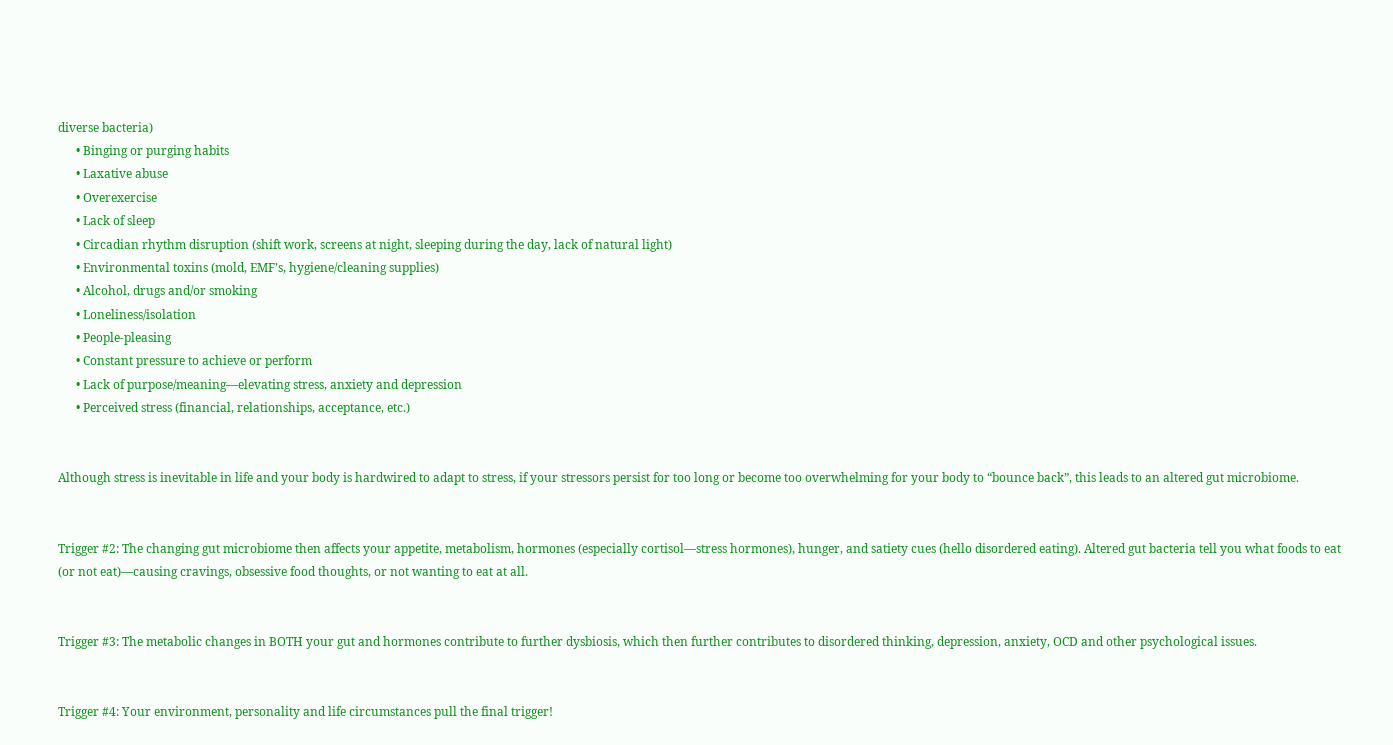diverse bacteria)
      • Binging or purging habits
      • Laxative abuse
      • Overexercise
      • Lack of sleep
      • Circadian rhythm disruption (shift work, screens at night, sleeping during the day, lack of natural light)
      • Environmental toxins (mold, EMF’s, hygiene/cleaning supplies)
      • Alcohol, drugs and/or smoking
      • Loneliness/isolation
      • People-pleasing
      • Constant pressure to achieve or perform
      • Lack of purpose/meaning—elevating stress, anxiety and depression
      • Perceived stress (financial, relationships, acceptance, etc.)


Although stress is inevitable in life and your body is hardwired to adapt to stress, if your stressors persist for too long or become too overwhelming for your body to “bounce back”, this leads to an altered gut microbiome.


Trigger #2: The changing gut microbiome then affects your appetite, metabolism, hormones (especially cortisol—stress hormones), hunger, and satiety cues (hello disordered eating). Altered gut bacteria tell you what foods to eat (or not eat)—causing cravings, obsessive food thoughts, or not wanting to eat at all.


Trigger #3: The metabolic changes in BOTH your gut and hormones contribute to further dysbiosis, which then further contributes to disordered thinking, depression, anxiety, OCD and other psychological issues.


Trigger #4: Your environment, personality and life circumstances pull the final trigger!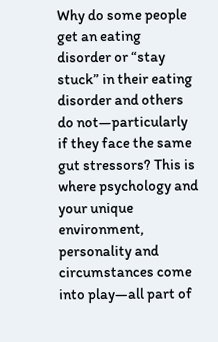Why do some people get an eating disorder or “stay stuck” in their eating disorder and others do not—particularly if they face the same gut stressors? This is where psychology and your unique environment, personality and circumstances come into play—all part of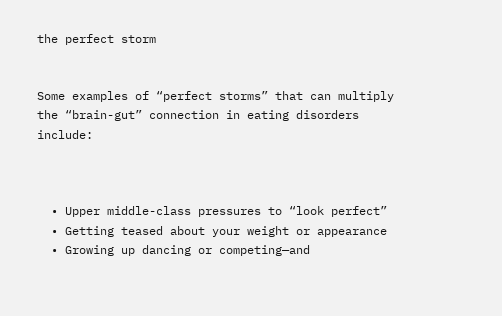the perfect storm


Some examples of “perfect storms” that can multiply the “brain-gut” connection in eating disorders include:



  • Upper middle-class pressures to “look perfect”
  • Getting teased about your weight or appearance
  • Growing up dancing or competing—and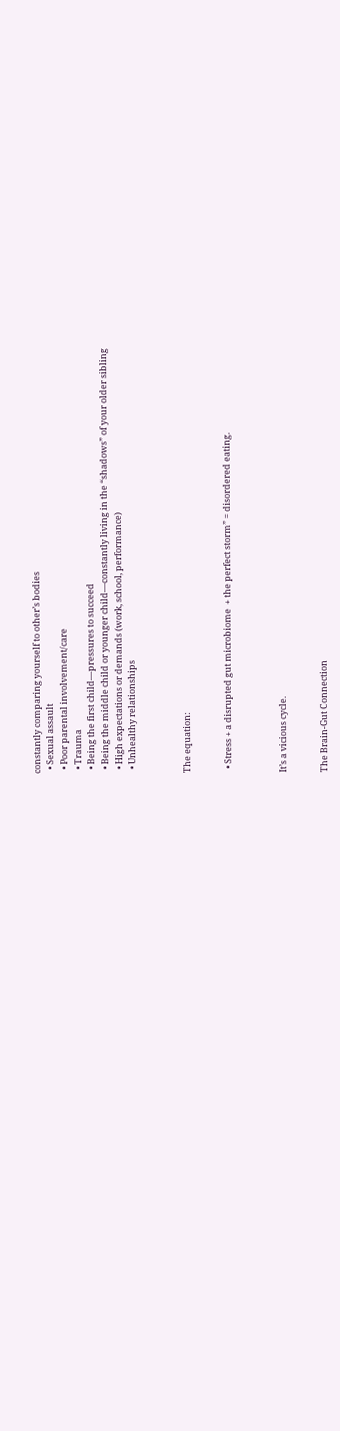constantly comparing yourself to other’s bodies
  • Sexual assault
  • Poor parental involvement/care
  • Trauma
  • Being the first child—pressures to succeed
  • Being the middle child or younger child—constantly living in the “shadows” of your older sibling
  • High expectations or demands (work, school, performance)
  • Unhealthy relationships



The equation:


  • Stress + a disrupted gut microbiome  + the perfect storm” = disordered eating.



It’s a vicious cycle.


The Brain-Gut Connection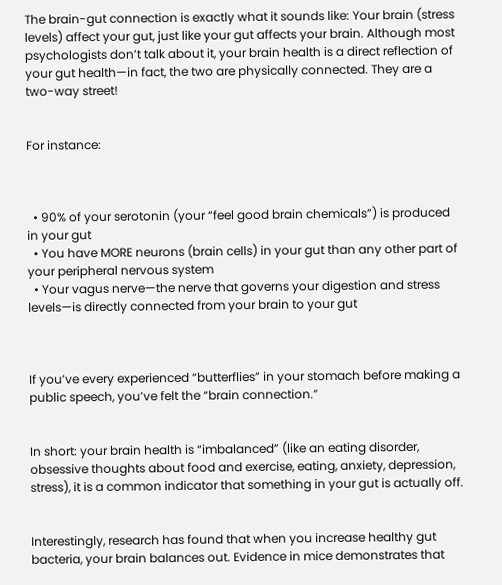The brain-gut connection is exactly what it sounds like: Your brain (stress levels) affect your gut, just like your gut affects your brain. Although most psychologists don’t talk about it, your brain health is a direct reflection of your gut health—in fact, the two are physically connected. They are a two-way street!


For instance:



  • 90% of your serotonin (your “feel good brain chemicals”) is produced in your gut
  • You have MORE neurons (brain cells) in your gut than any other part of your peripheral nervous system
  • Your vagus nerve—the nerve that governs your digestion and stress levels—is directly connected from your brain to your gut



If you’ve every experienced “butterflies” in your stomach before making a public speech, you’ve felt the “brain connection.”


In short: your brain health is “imbalanced” (like an eating disorder, obsessive thoughts about food and exercise, eating, anxiety, depression, stress), it is a common indicator that something in your gut is actually off.


Interestingly, research has found that when you increase healthy gut bacteria, your brain balances out. Evidence in mice demonstrates that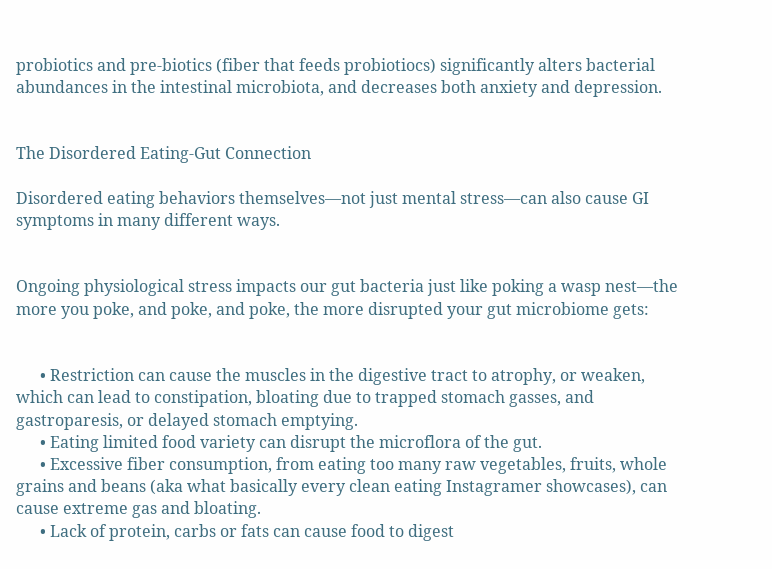probiotics and pre-biotics (fiber that feeds probiotiocs) significantly alters bacterial abundances in the intestinal microbiota, and decreases both anxiety and depression.


The Disordered Eating-Gut Connection

Disordered eating behaviors themselves—not just mental stress—can also cause GI symptoms in many different ways.


Ongoing physiological stress impacts our gut bacteria just like poking a wasp nest—the more you poke, and poke, and poke, the more disrupted your gut microbiome gets:


      • Restriction can cause the muscles in the digestive tract to atrophy, or weaken, which can lead to constipation, bloating due to trapped stomach gasses, and gastroparesis, or delayed stomach emptying.
      • Eating limited food variety can disrupt the microflora of the gut.
      • Excessive fiber consumption, from eating too many raw vegetables, fruits, whole grains and beans (aka what basically every clean eating Instagramer showcases), can cause extreme gas and bloating.
      • Lack of protein, carbs or fats can cause food to digest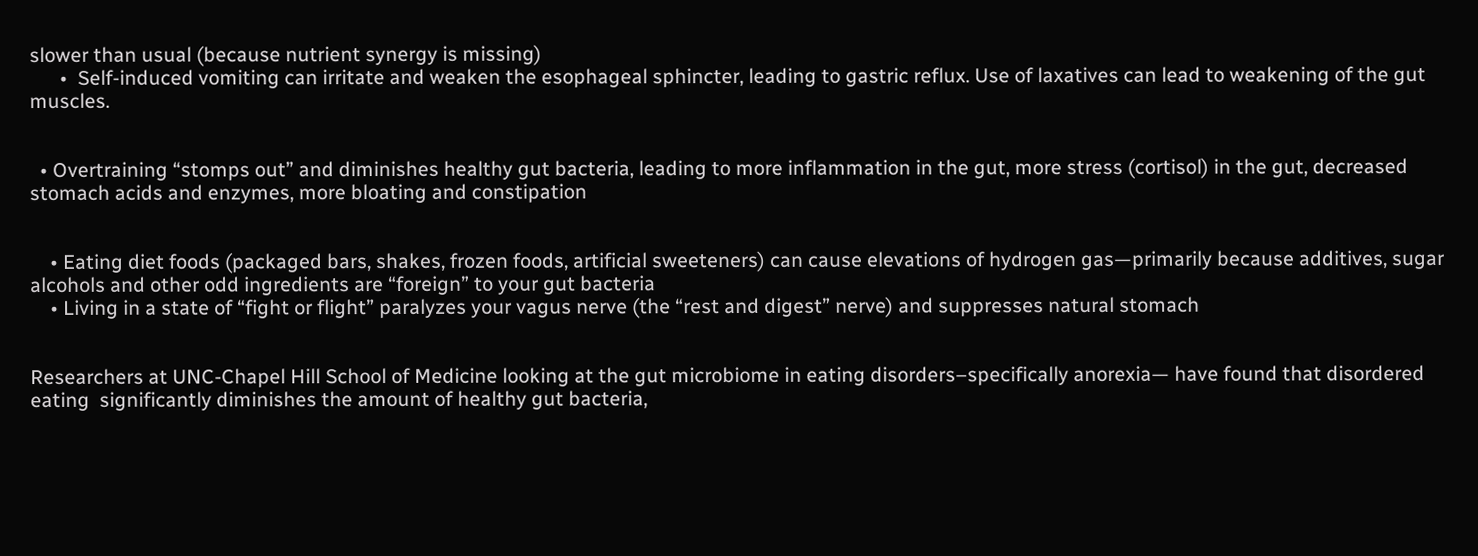slower than usual (because nutrient synergy is missing)
      •  Self-induced vomiting can irritate and weaken the esophageal sphincter, leading to gastric reflux. Use of laxatives can lead to weakening of the gut muscles.


  • Overtraining “stomps out” and diminishes healthy gut bacteria, leading to more inflammation in the gut, more stress (cortisol) in the gut, decreased stomach acids and enzymes, more bloating and constipation


    • Eating diet foods (packaged bars, shakes, frozen foods, artificial sweeteners) can cause elevations of hydrogen gas—primarily because additives, sugar alcohols and other odd ingredients are “foreign” to your gut bacteria
    • Living in a state of “fight or flight” paralyzes your vagus nerve (the “rest and digest” nerve) and suppresses natural stomach


Researchers at UNC-Chapel Hill School of Medicine looking at the gut microbiome in eating disorders–specifically anorexia— have found that disordered eating  significantly diminishes the amount of healthy gut bacteria,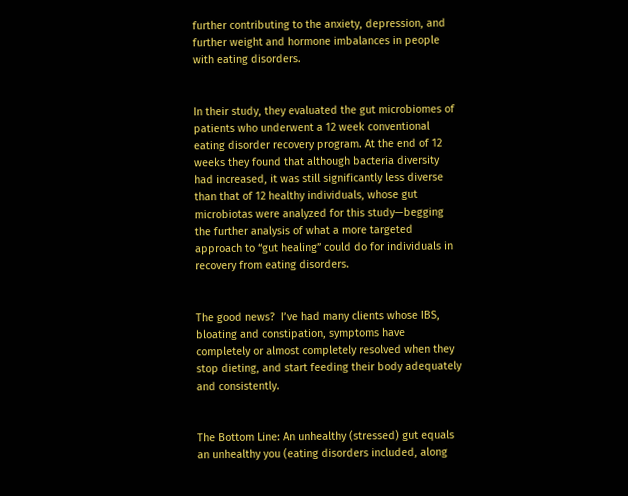further contributing to the anxiety, depression, and further weight and hormone imbalances in people with eating disorders.


In their study, they evaluated the gut microbiomes of patients who underwent a 12 week conventional eating disorder recovery program. At the end of 12 weeks they found that although bacteria diversity had increased, it was still significantly less diverse than that of 12 healthy individuals, whose gut microbiotas were analyzed for this study—begging the further analysis of what a more targeted approach to “gut healing” could do for individuals in recovery from eating disorders.


The good news?  I’ve had many clients whose IBS, bloating and constipation, symptoms have completely or almost completely resolved when they stop dieting, and start feeding their body adequately and consistently.


The Bottom Line: An unhealthy (stressed) gut equals an unhealthy you (eating disorders included, along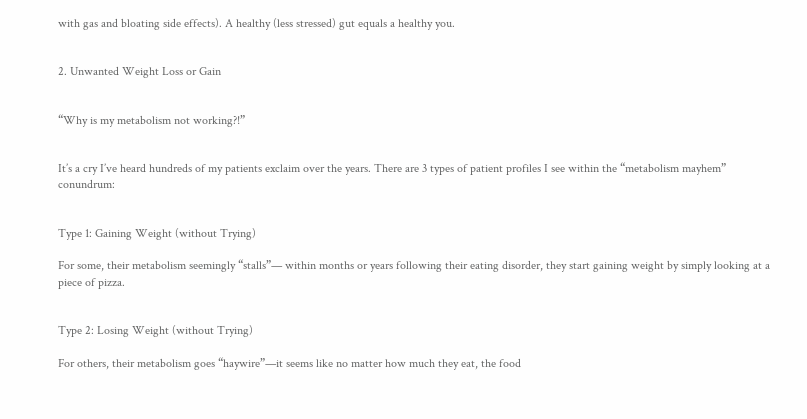with gas and bloating side effects). A healthy (less stressed) gut equals a healthy you.


2. Unwanted Weight Loss or Gain


“Why is my metabolism not working?!”


It’s a cry I’ve heard hundreds of my patients exclaim over the years. There are 3 types of patient profiles I see within the “metabolism mayhem” conundrum:


Type 1: Gaining Weight (without Trying)

For some, their metabolism seemingly “stalls”— within months or years following their eating disorder, they start gaining weight by simply looking at a piece of pizza.


Type 2: Losing Weight (without Trying)

For others, their metabolism goes “haywire”—it seems like no matter how much they eat, the food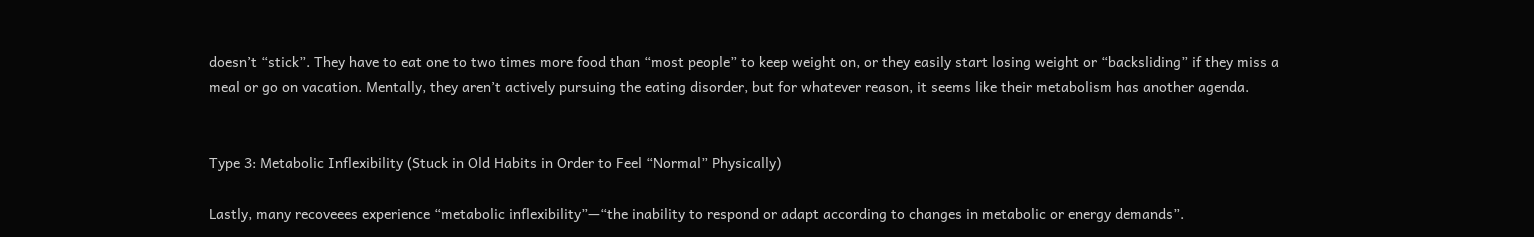doesn’t “stick”. They have to eat one to two times more food than “most people” to keep weight on, or they easily start losing weight or “backsliding” if they miss a meal or go on vacation. Mentally, they aren’t actively pursuing the eating disorder, but for whatever reason, it seems like their metabolism has another agenda.


Type 3: Metabolic Inflexibility (Stuck in Old Habits in Order to Feel “Normal” Physically)

Lastly, many recoveees experience “metabolic inflexibility”—“the inability to respond or adapt according to changes in metabolic or energy demands”.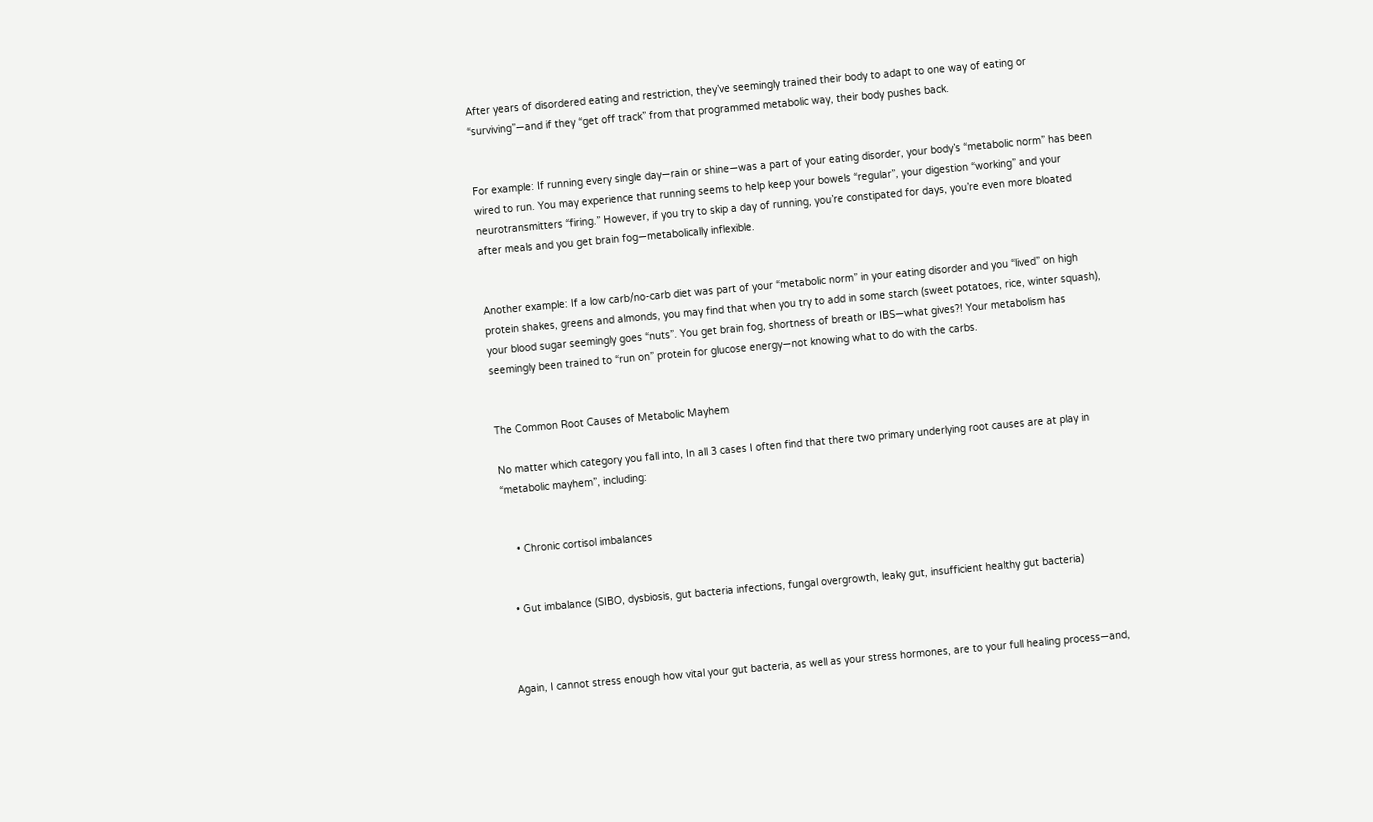After years of disordered eating and restriction, they’ve seemingly trained their body to adapt to one way of eating or “surviving”—and if they “get off track” from that programmed metabolic way, their body pushes back.


For example: If running every single day—rain or shine—was a part of your eating disorder, your body’s “metabolic norm” has been wired to run. You may experience that running seems to help keep your bowels “regular”, your digestion “working” and your neurotransmitters “firing.” However, if you try to skip a day of running, you’re constipated for days, you’re even more bloated after meals and you get brain fog—metabolically inflexible.


Another example: If a low carb/no-carb diet was part of your “metabolic norm” in your eating disorder and you “lived” on high protein shakes, greens and almonds, you may find that when you try to add in some starch (sweet potatoes, rice, winter squash), your blood sugar seemingly goes “nuts”. You get brain fog, shortness of breath or IBS—what gives?! Your metabolism has seemingly been trained to “run on” protein for glucose energy—not knowing what to do with the carbs.


The Common Root Causes of Metabolic Mayhem

No matter which category you fall into, In all 3 cases I often find that there two primary underlying root causes are at play in “metabolic mayhem”, including:


    • Chronic cortisol imbalances


  • Gut imbalance (SIBO, dysbiosis, gut bacteria infections, fungal overgrowth, leaky gut, insufficient healthy gut bacteria)



Again, I cannot stress enough how vital your gut bacteria, as well as your stress hormones, are to your full healing process—and,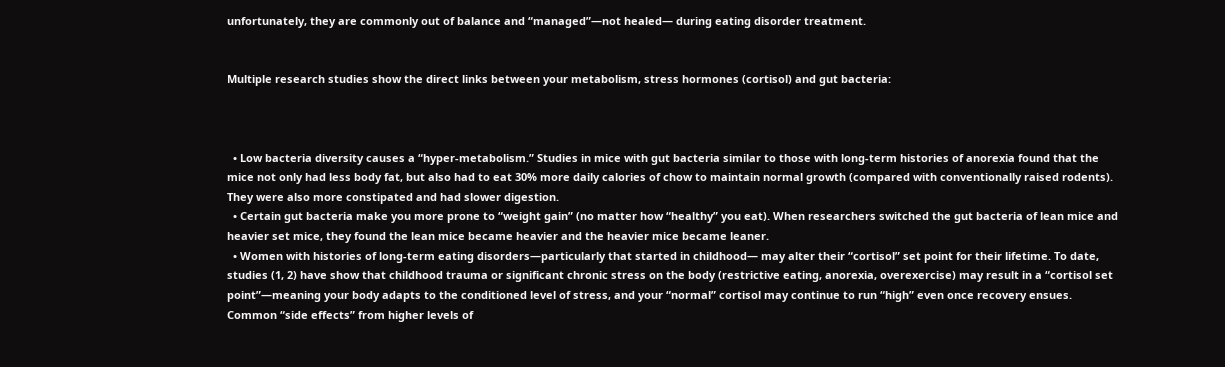unfortunately, they are commonly out of balance and “managed”—not healed— during eating disorder treatment.


Multiple research studies show the direct links between your metabolism, stress hormones (cortisol) and gut bacteria:



  • Low bacteria diversity causes a “hyper-metabolism.” Studies in mice with gut bacteria similar to those with long-term histories of anorexia found that the mice not only had less body fat, but also had to eat 30% more daily calories of chow to maintain normal growth (compared with conventionally raised rodents). They were also more constipated and had slower digestion.
  • Certain gut bacteria make you more prone to “weight gain” (no matter how “healthy” you eat). When researchers switched the gut bacteria of lean mice and heavier set mice, they found the lean mice became heavier and the heavier mice became leaner.
  • Women with histories of long-term eating disorders—particularly that started in childhood— may alter their “cortisol” set point for their lifetime. To date, studies (1, 2) have show that childhood trauma or significant chronic stress on the body (restrictive eating, anorexia, overexercise) may result in a “cortisol set point”—meaning your body adapts to the conditioned level of stress, and your “normal” cortisol may continue to run “high” even once recovery ensues. Common “side effects” from higher levels of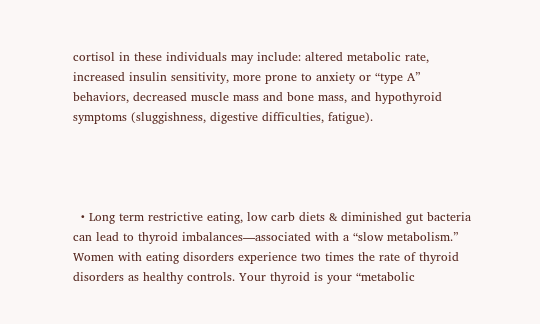cortisol in these individuals may include: altered metabolic rate, increased insulin sensitivity, more prone to anxiety or “type A” behaviors, decreased muscle mass and bone mass, and hypothyroid symptoms (sluggishness, digestive difficulties, fatigue).




  • Long term restrictive eating, low carb diets & diminished gut bacteria can lead to thyroid imbalances—associated with a “slow metabolism.” Women with eating disorders experience two times the rate of thyroid disorders as healthy controls. Your thyroid is your “metabolic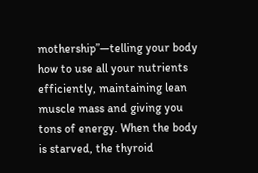mothership”—telling your body how to use all your nutrients efficiently, maintaining lean muscle mass and giving you tons of energy. When the body is starved, the thyroid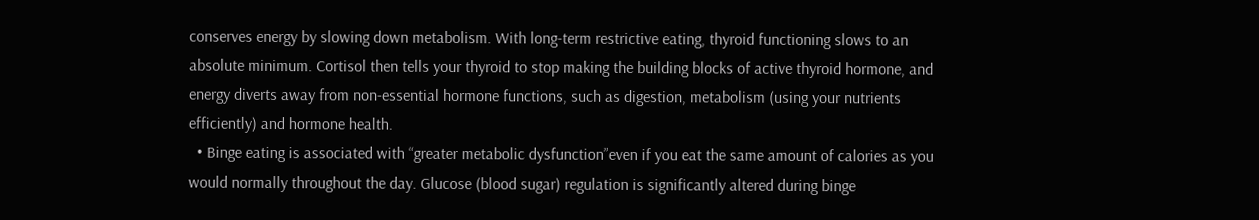conserves energy by slowing down metabolism. With long-term restrictive eating, thyroid functioning slows to an absolute minimum. Cortisol then tells your thyroid to stop making the building blocks of active thyroid hormone, and energy diverts away from non-essential hormone functions, such as digestion, metabolism (using your nutrients efficiently) and hormone health.
  • Binge eating is associated with “greater metabolic dysfunction”even if you eat the same amount of calories as you would normally throughout the day. Glucose (blood sugar) regulation is significantly altered during binge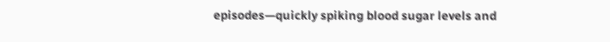episodes—quickly spiking blood sugar levels and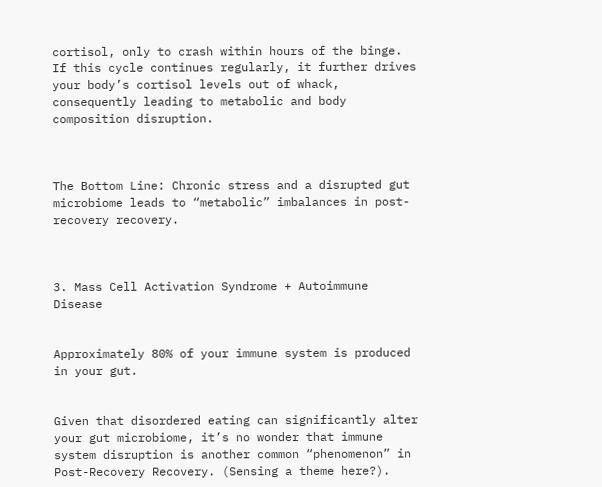cortisol, only to crash within hours of the binge. If this cycle continues regularly, it further drives your body’s cortisol levels out of whack, consequently leading to metabolic and body composition disruption.



The Bottom Line: Chronic stress and a disrupted gut microbiome leads to “metabolic” imbalances in post-recovery recovery.



3. Mass Cell Activation Syndrome + Autoimmune Disease


Approximately 80% of your immune system is produced in your gut.


Given that disordered eating can significantly alter your gut microbiome, it’s no wonder that immune system disruption is another common “phenomenon” in Post-Recovery Recovery. (Sensing a theme here?).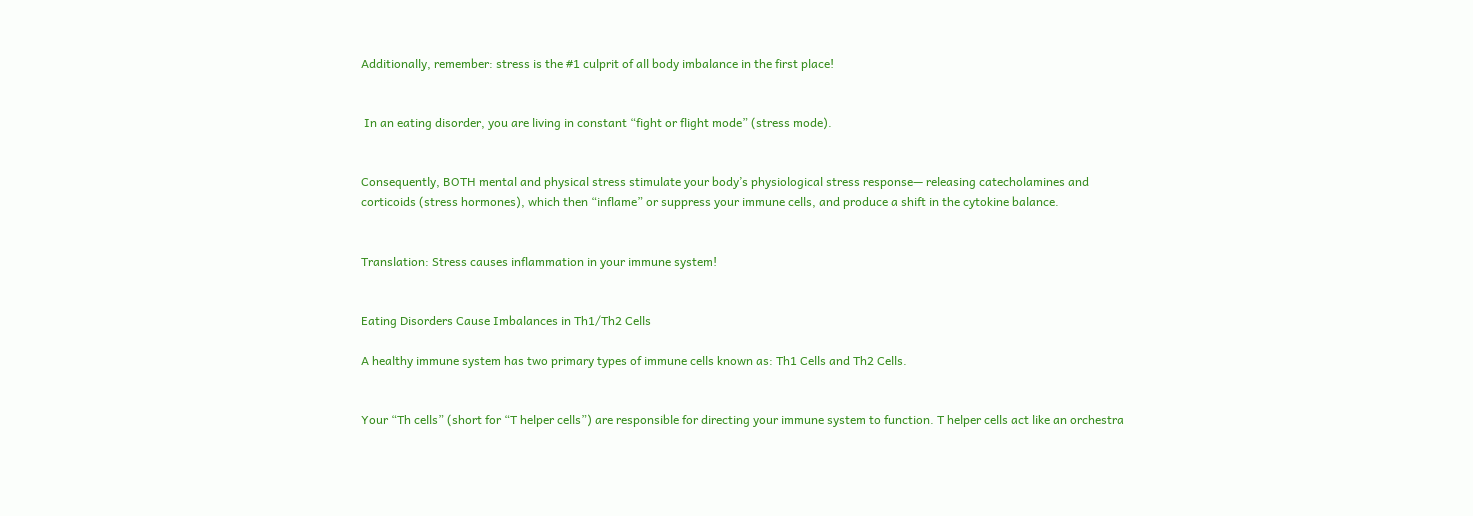Additionally, remember: stress is the #1 culprit of all body imbalance in the first place!


 In an eating disorder, you are living in constant “fight or flight mode” (stress mode).


Consequently, BOTH mental and physical stress stimulate your body’s physiological stress response— releasing catecholamines and corticoids (stress hormones), which then “inflame” or suppress your immune cells, and produce a shift in the cytokine balance.


Translation: Stress causes inflammation in your immune system!


Eating Disorders Cause Imbalances in Th1/Th2 Cells

A healthy immune system has two primary types of immune cells known as: Th1 Cells and Th2 Cells.


Your “Th cells” (short for “T helper cells”) are responsible for directing your immune system to function. T helper cells act like an orchestra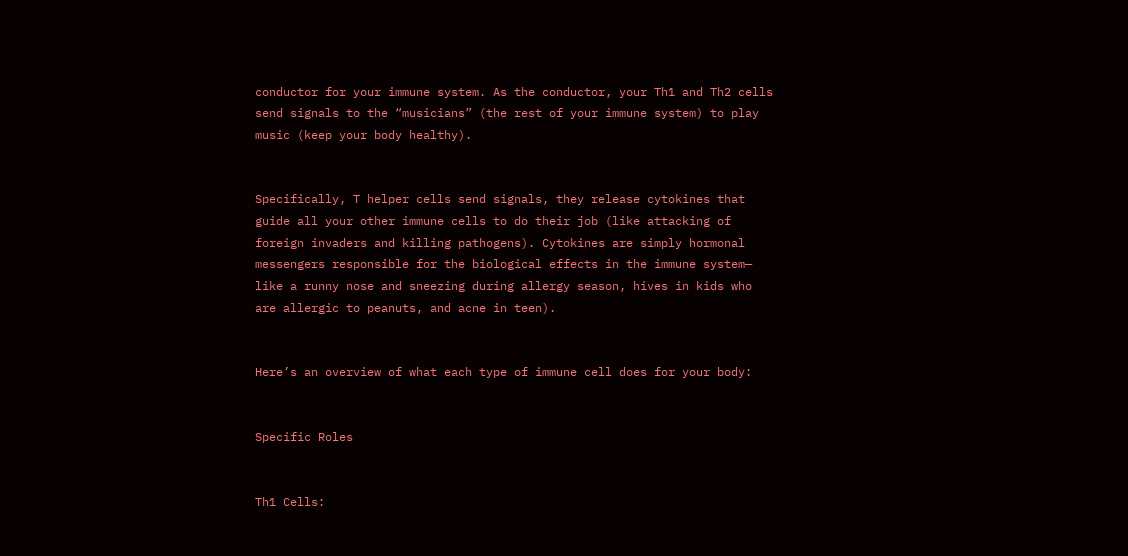conductor for your immune system. As the conductor, your Th1 and Th2 cells send signals to the “musicians” (the rest of your immune system) to play music (keep your body healthy).


Specifically, T helper cells send signals, they release cytokines that guide all your other immune cells to do their job (like attacking of foreign invaders and killing pathogens). Cytokines are simply hormonal messengers responsible for the biological effects in the immune system— like a runny nose and sneezing during allergy season, hives in kids who are allergic to peanuts, and acne in teen).


Here’s an overview of what each type of immune cell does for your body:


Specific Roles


Th1 Cells: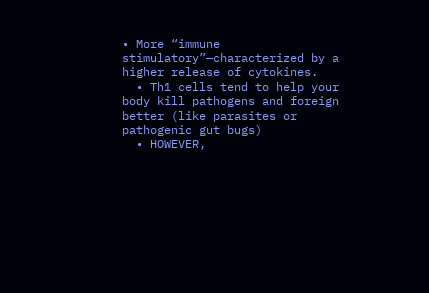• More “immune stimulatory”—characterized by a higher release of cytokines.
  • Th1 cells tend to help your body kill pathogens and foreign better (like parasites or pathogenic gut bugs)
  • HOWEVER,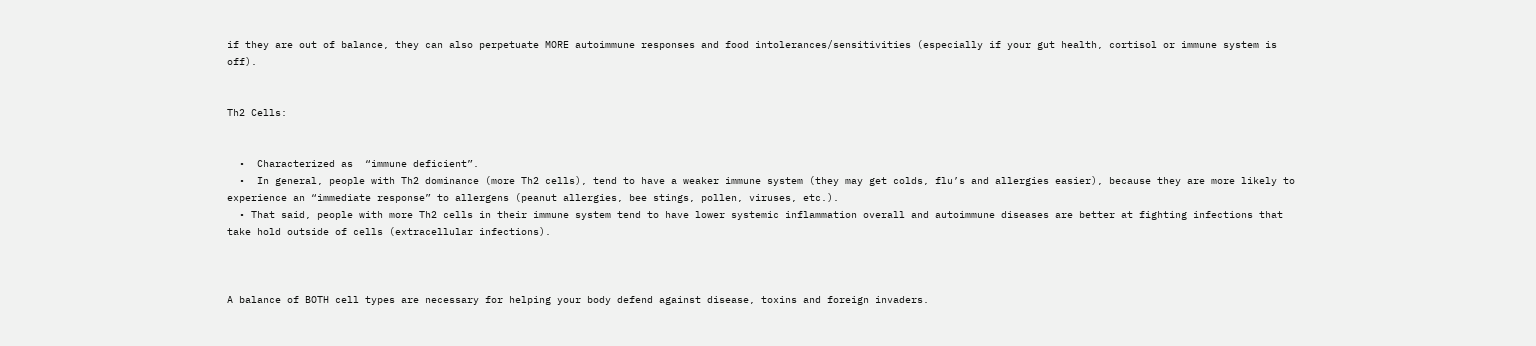if they are out of balance, they can also perpetuate MORE autoimmune responses and food intolerances/sensitivities (especially if your gut health, cortisol or immune system is off).


Th2 Cells:


  •  Characterized as  “immune deficient”.
  •  In general, people with Th2 dominance (more Th2 cells), tend to have a weaker immune system (they may get colds, flu’s and allergies easier), because they are more likely to experience an “immediate response” to allergens (peanut allergies, bee stings, pollen, viruses, etc.).
  • That said, people with more Th2 cells in their immune system tend to have lower systemic inflammation overall and autoimmune diseases are better at fighting infections that take hold outside of cells (extracellular infections).



A balance of BOTH cell types are necessary for helping your body defend against disease, toxins and foreign invaders.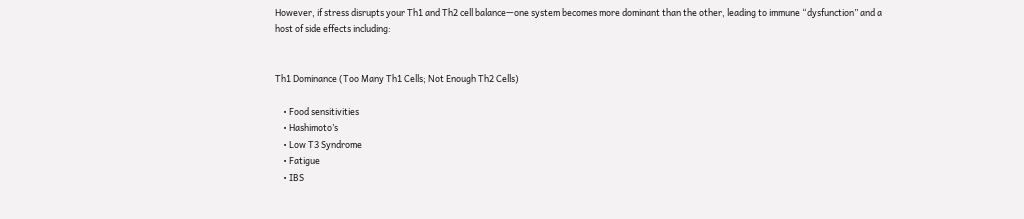However, if stress disrupts your Th1 and Th2 cell balance—one system becomes more dominant than the other, leading to immune “dysfunction” and a host of side effects including:


Th1 Dominance (Too Many Th1 Cells; Not Enough Th2 Cells)

    • Food sensitivities
    • Hashimoto’s
    • Low T3 Syndrome
    • Fatigue
    • IBS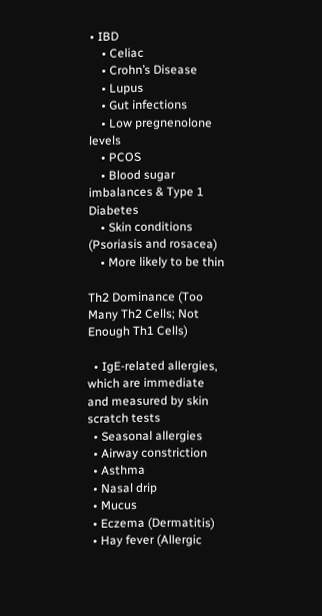• IBD
    • Celiac
    • Crohn’s Disease
    • Lupus
    • Gut infections
    • Low pregnenolone levels
    • PCOS
    • Blood sugar imbalances & Type 1 Diabetes
    • Skin conditions (Psoriasis and rosacea)
    • More likely to be thin

Th2 Dominance (Too Many Th2 Cells; Not Enough Th1 Cells)

  • IgE-related allergies, which are immediate and measured by skin scratch tests
  • Seasonal allergies
  • Airway constriction
  • Asthma
  • Nasal drip
  • Mucus
  • Eczema (Dermatitis)
  • Hay fever (Allergic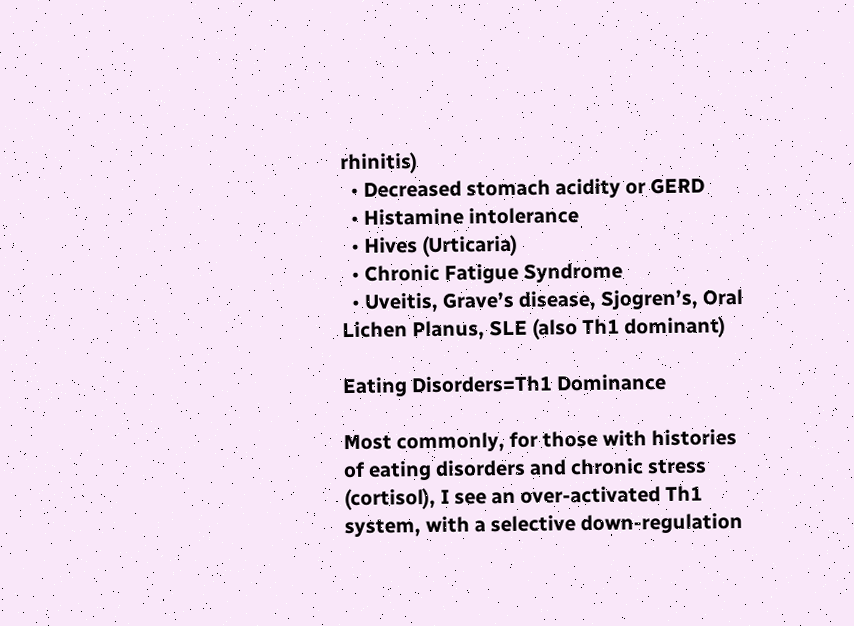rhinitis)
  • Decreased stomach acidity or GERD
  • Histamine intolerance
  • Hives (Urticaria)
  • Chronic Fatigue Syndrome
  • Uveitis, Grave’s disease, Sjogren’s, Oral Lichen Planus, SLE (also Th1 dominant)

Eating Disorders=Th1 Dominance

Most commonly, for those with histories of eating disorders and chronic stress (cortisol), I see an over-activated Th1 system, with a selective down-regulation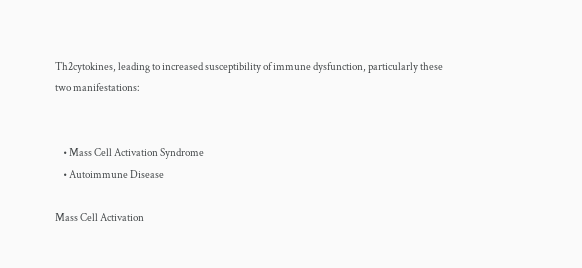Th2cytokines, leading to increased susceptibility of immune dysfunction, particularly these two manifestations:


    • Mass Cell Activation Syndrome
    • Autoimmune Disease

Mass Cell Activation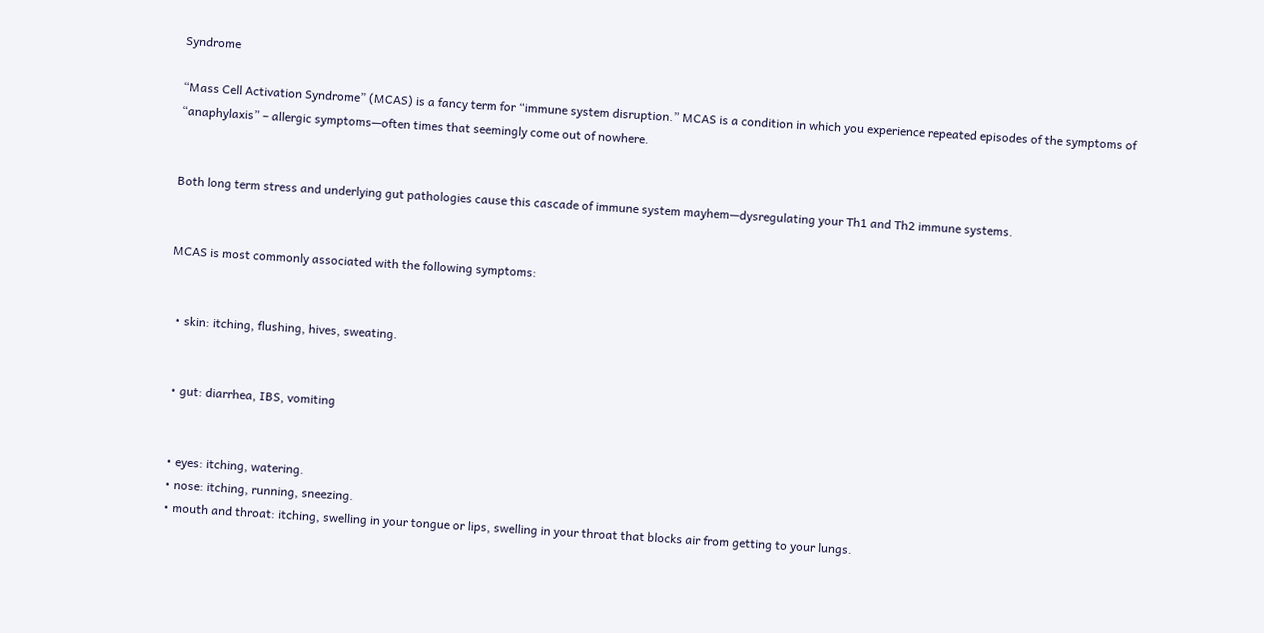Syndrome

“Mass Cell Activation Syndrome” (MCAS) is a fancy term for “immune system disruption.” MCAS is a condition in which you experience repeated episodes of the symptoms of “anaphylaxis” – allergic symptoms—often times that seemingly come out of nowhere.


Both long term stress and underlying gut pathologies cause this cascade of immune system mayhem—dysregulating your Th1 and Th2 immune systems.


MCAS is most commonly associated with the following symptoms:


  • skin: itching, flushing, hives, sweating.


  • gut: diarrhea, IBS, vomiting


  • eyes: itching, watering.
  • nose: itching, running, sneezing.
  • mouth and throat: itching, swelling in your tongue or lips, swelling in your throat that blocks air from getting to your lungs.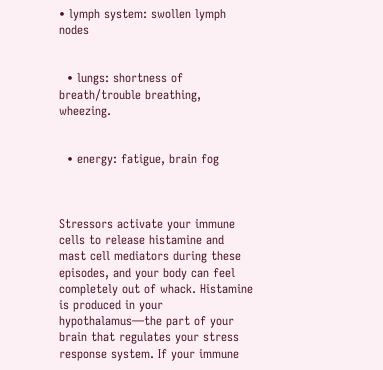• lymph system: swollen lymph nodes


  • lungs: shortness of breath/trouble breathing, wheezing.


  • energy: fatigue, brain fog



Stressors activate your immune cells to release histamine and mast cell mediators during these episodes, and your body can feel completely out of whack. Histamine is produced in your hypothalamus—the part of your brain that regulates your stress response system. If your immune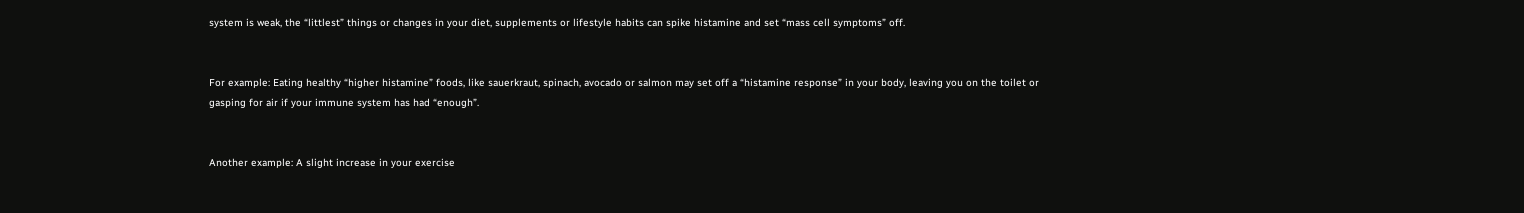system is weak, the “littlest” things or changes in your diet, supplements or lifestyle habits can spike histamine and set “mass cell symptoms” off.


For example: Eating healthy “higher histamine” foods, like sauerkraut, spinach, avocado or salmon may set off a “histamine response” in your body, leaving you on the toilet or gasping for air if your immune system has had “enough”.


Another example: A slight increase in your exercise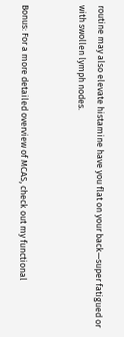routine may also elevate histamine have you flat on your back—super fatigued or with swollen lymph nodes.


Bonus: For a more detailed overview of MCAS, check out my functional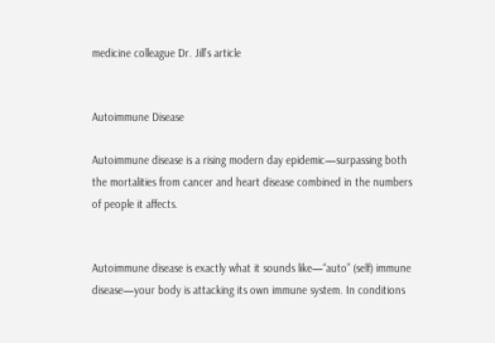medicine colleague Dr. Jill’s article


Autoimmune Disease

Autoimmune disease is a rising modern day epidemic—surpassing both the mortalities from cancer and heart disease combined in the numbers of people it affects.


Autoimmune disease is exactly what it sounds like—“auto” (self) immune disease—your body is attacking its own immune system. In conditions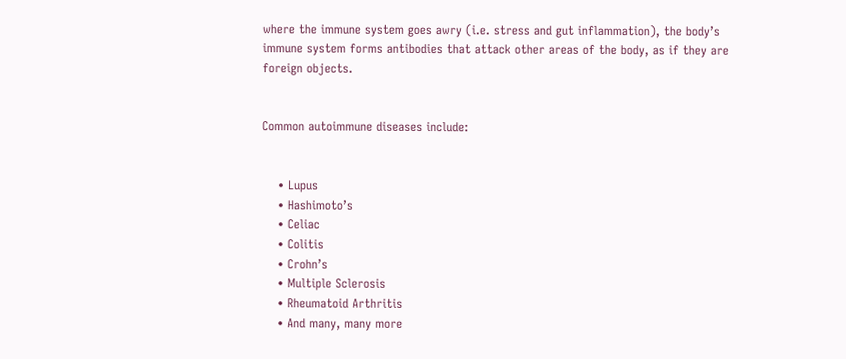where the immune system goes awry (i.e. stress and gut inflammation), the body’s immune system forms antibodies that attack other areas of the body, as if they are foreign objects.


Common autoimmune diseases include:


    • Lupus
    • Hashimoto’s
    • Celiac
    • Colitis
    • Crohn’s
    • Multiple Sclerosis
    • Rheumatoid Arthritis
    • And many, many more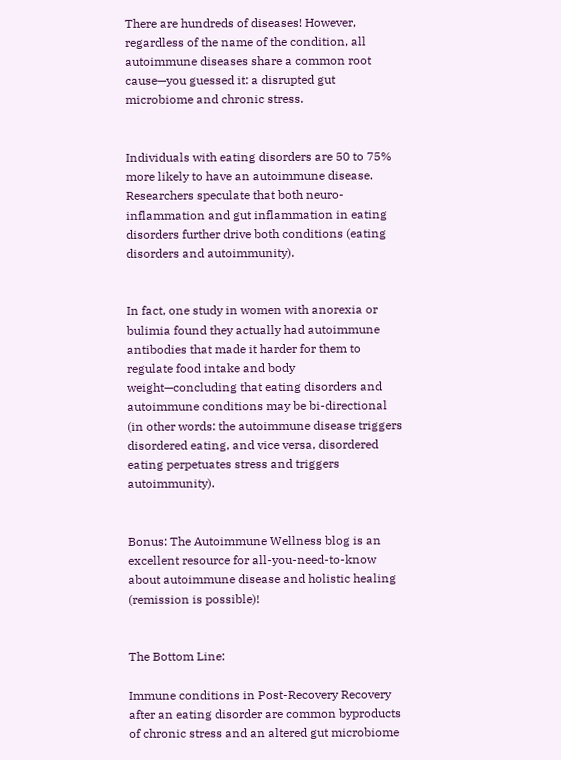There are hundreds of diseases! However, regardless of the name of the condition, all autoimmune diseases share a common root cause—you guessed it: a disrupted gut microbiome and chronic stress.


Individuals with eating disorders are 50 to 75% more likely to have an autoimmune disease. Researchers speculate that both neuro-inflammation and gut inflammation in eating disorders further drive both conditions (eating disorders and autoimmunity).


In fact, one study in women with anorexia or bulimia found they actually had autoimmune antibodies that made it harder for them to regulate food intake and body weight—concluding that eating disorders and autoimmune conditions may be bi-directional (in other words: the autoimmune disease triggers disordered eating, and vice versa, disordered eating perpetuates stress and triggers autoimmunity).


Bonus: The Autoimmune Wellness blog is an excellent resource for all-you-need-to-know about autoimmune disease and holistic healing (remission is possible)!


The Bottom Line:

Immune conditions in Post-Recovery Recovery after an eating disorder are common byproducts of chronic stress and an altered gut microbiome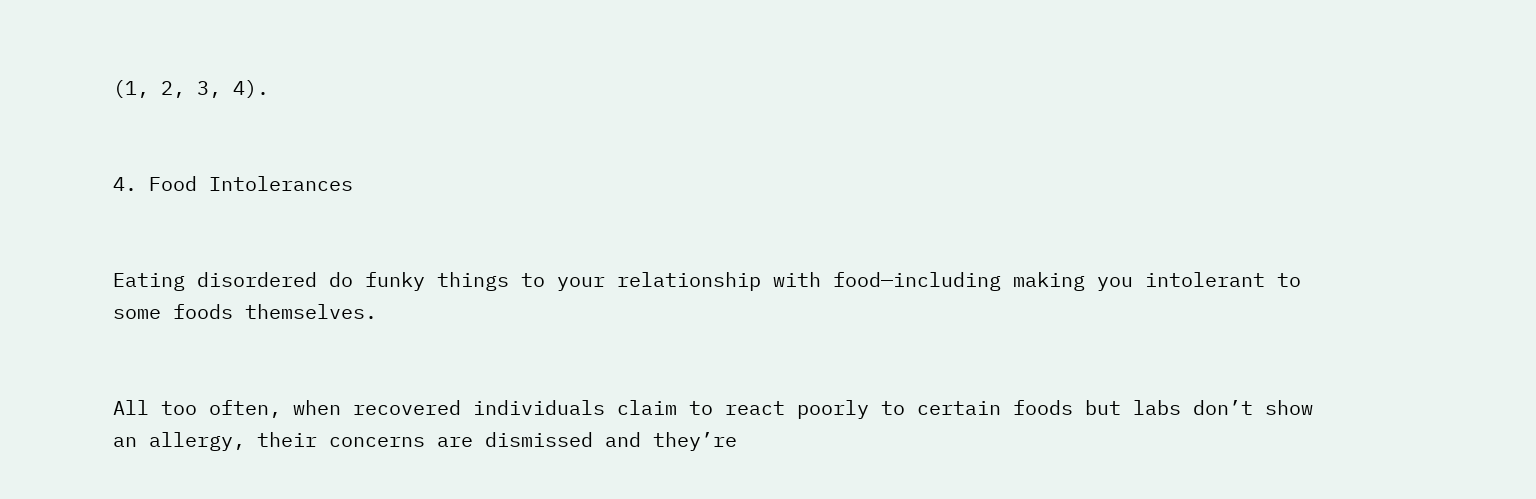(1, 2, 3, 4).


4. Food Intolerances


Eating disordered do funky things to your relationship with food—including making you intolerant to some foods themselves.


All too often, when recovered individuals claim to react poorly to certain foods but labs don’t show an allergy, their concerns are dismissed and they’re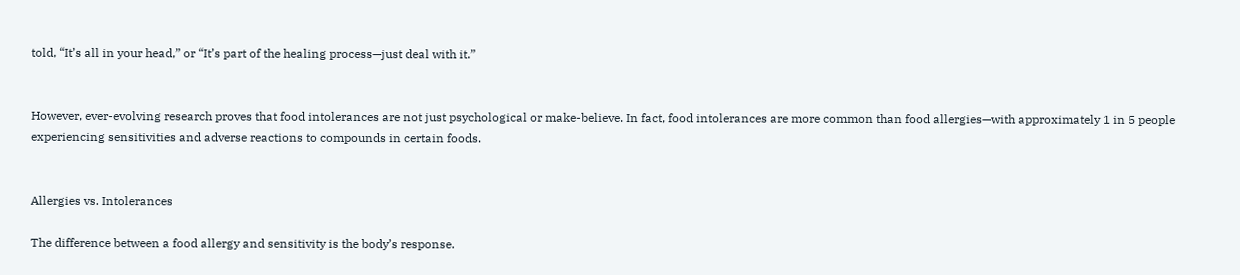told, “It’s all in your head,” or “It’s part of the healing process—just deal with it.”


However, ever-evolving research proves that food intolerances are not just psychological or make-believe. In fact, food intolerances are more common than food allergies—with approximately 1 in 5 people experiencing sensitivities and adverse reactions to compounds in certain foods.


Allergies vs. Intolerances

The difference between a food allergy and sensitivity is the body’s response.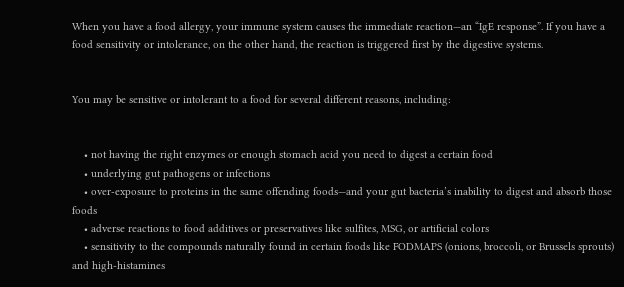When you have a food allergy, your immune system causes the immediate reaction—an “IgE response”. If you have a food sensitivity or intolerance, on the other hand, the reaction is triggered first by the digestive systems.


You may be sensitive or intolerant to a food for several different reasons, including:


    • not having the right enzymes or enough stomach acid you need to digest a certain food
    • underlying gut pathogens or infections
    • over-exposure to proteins in the same offending foods—and your gut bacteria’s inability to digest and absorb those foods
    • adverse reactions to food additives or preservatives like sulfites, MSG, or artificial colors
    • sensitivity to the compounds naturally found in certain foods like FODMAPS (onions, broccoli, or Brussels sprouts) and high-histamines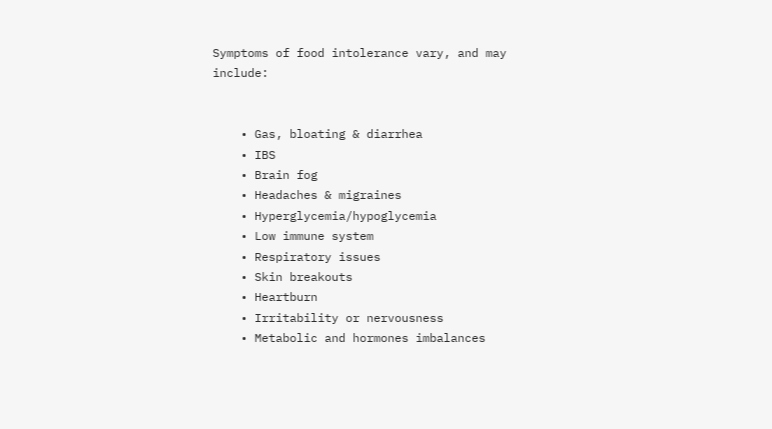Symptoms of food intolerance vary, and may include:


    • Gas, bloating & diarrhea
    • IBS
    • Brain fog
    • Headaches & migraines
    • Hyperglycemia/hypoglycemia
    • Low immune system
    • Respiratory issues
    • Skin breakouts
    • Heartburn
    • Irritability or nervousness
    • Metabolic and hormones imbalances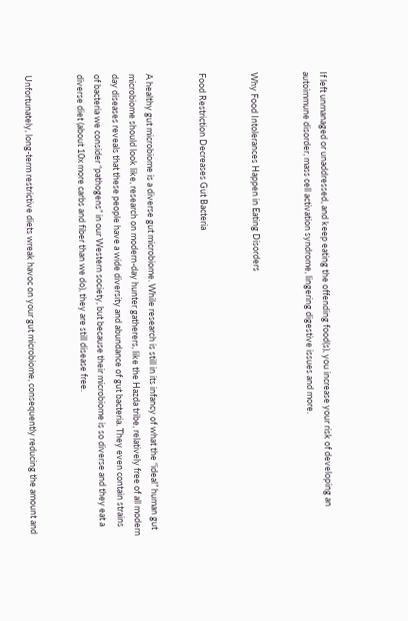If left unmanaged or unaddressed, and keep eating the offending food(s), you increase your risk of developing an autoimmune disorder, mass cell activation syndrome, lingering digestive issues and more.


Why Food Intolerances Happen in Eating Disorders


Food Restriction Decreases Gut Bacteria


A healthy gut microbiome is a diverse gut microbiome. While research is still in its infancy of what the “ideal” human gut microbiome should look like, research on modern-day hunter gatherers, like the Hazda tribe, relatively free of all modern day diseases reveals that these people have a wide diversity and abundance of gut bacteria. They even contain strains of bacteria we consider “pathogens” in our Western society, but because their microbiome is so diverse and they eat a diverse diet (about 10x more carbs and fiber than we do), they are still disease free.


Unfortunately, long-term restrictive diets wreak havoc on your gut microbiome, consequently reducing the amount and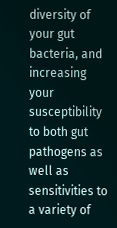diversity of your gut bacteria, and increasing your susceptibility to both gut pathogens as well as sensitivities to a variety of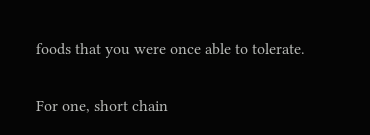foods that you were once able to tolerate.


For one, short chain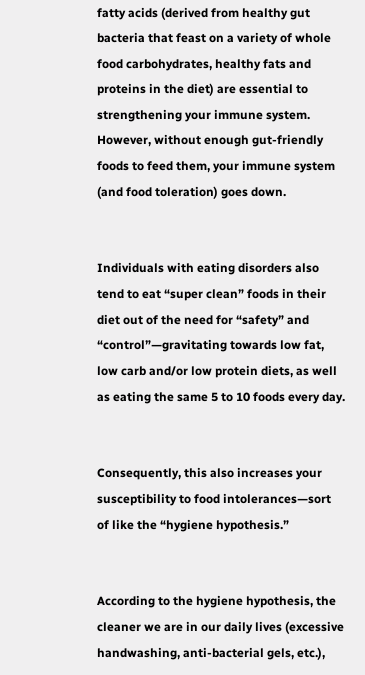fatty acids (derived from healthy gut bacteria that feast on a variety of whole food carbohydrates, healthy fats and proteins in the diet) are essential to strengthening your immune system. However, without enough gut-friendly foods to feed them, your immune system (and food toleration) goes down.


Individuals with eating disorders also tend to eat “super clean” foods in their diet out of the need for “safety” and “control”—gravitating towards low fat, low carb and/or low protein diets, as well as eating the same 5 to 10 foods every day.


Consequently, this also increases your susceptibility to food intolerances—sort of like the “hygiene hypothesis.”


According to the hygiene hypothesis, the cleaner we are in our daily lives (excessive handwashing, anti-bacterial gels, etc.),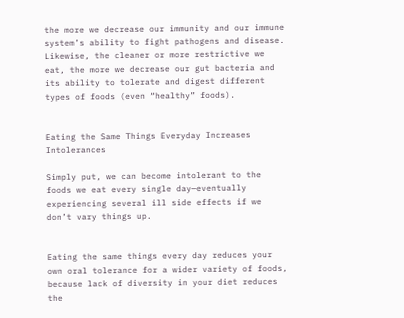the more we decrease our immunity and our immune system’s ability to fight pathogens and disease.  Likewise, the cleaner or more restrictive we eat, the more we decrease our gut bacteria and its ability to tolerate and digest different types of foods (even “healthy” foods).


Eating the Same Things Everyday Increases Intolerances

Simply put, we can become intolerant to the foods we eat every single day—eventually experiencing several ill side effects if we don’t vary things up.


Eating the same things every day reduces your own oral tolerance for a wider variety of foods, because lack of diversity in your diet reduces the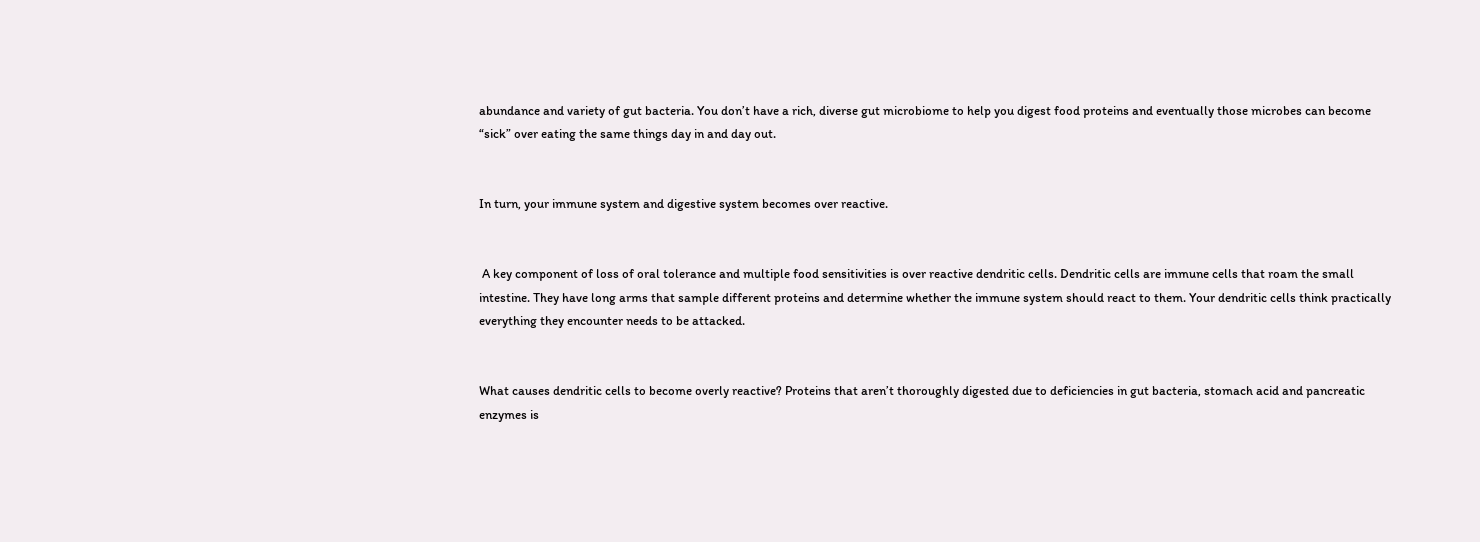abundance and variety of gut bacteria. You don’t have a rich, diverse gut microbiome to help you digest food proteins and eventually those microbes can become “sick” over eating the same things day in and day out.


In turn, your immune system and digestive system becomes over reactive.


 A key component of loss of oral tolerance and multiple food sensitivities is over reactive dendritic cells. Dendritic cells are immune cells that roam the small intestine. They have long arms that sample different proteins and determine whether the immune system should react to them. Your dendritic cells think practically everything they encounter needs to be attacked.


What causes dendritic cells to become overly reactive? Proteins that aren’t thoroughly digested due to deficiencies in gut bacteria, stomach acid and pancreatic enzymes is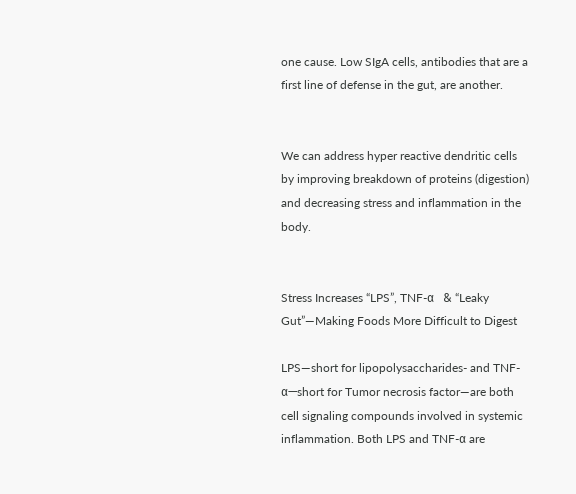one cause. Low SIgA cells, antibodies that are a first line of defense in the gut, are another.


We can address hyper reactive dendritic cells by improving breakdown of proteins (digestion) and decreasing stress and inflammation in the body.


Stress Increases “LPS”, TNF-α   & “Leaky Gut”—Making Foods More Difficult to Digest

LPS—short for lipopolysaccharides- and TNF-α—short for Tumor necrosis factor—are both cell signaling compounds involved in systemic inflammation. Both LPS and TNF-α are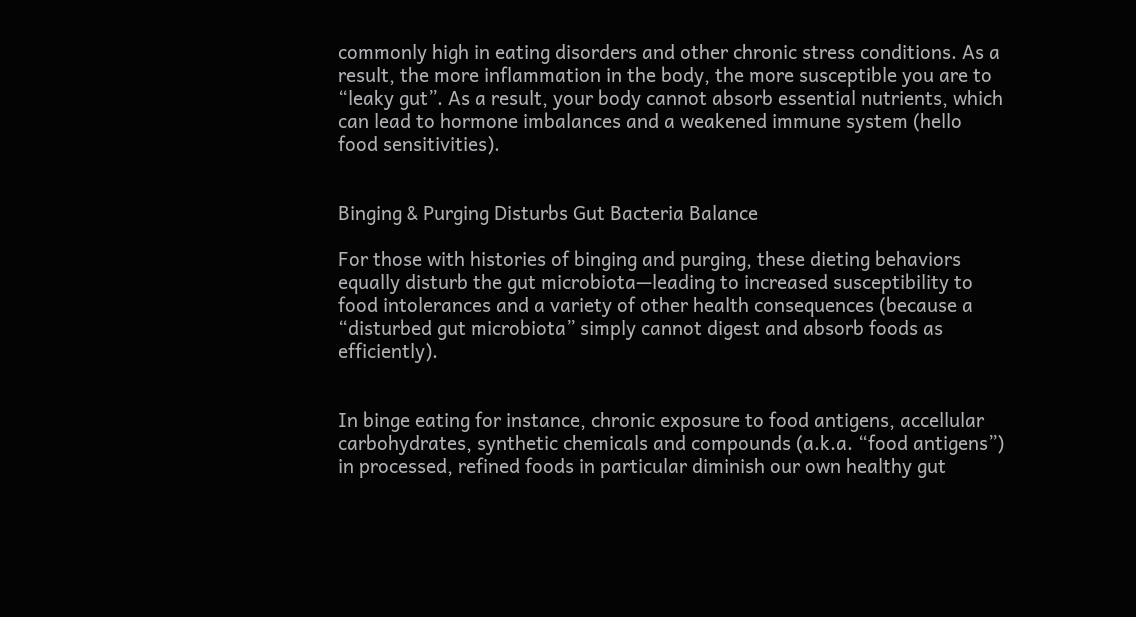commonly high in eating disorders and other chronic stress conditions. As a result, the more inflammation in the body, the more susceptible you are to “leaky gut”. As a result, your body cannot absorb essential nutrients, which can lead to hormone imbalances and a weakened immune system (hello food sensitivities).


Binging & Purging Disturbs Gut Bacteria Balance

For those with histories of binging and purging, these dieting behaviors equally disturb the gut microbiota—leading to increased susceptibility to food intolerances and a variety of other health consequences (because a “disturbed gut microbiota” simply cannot digest and absorb foods as efficiently).


In binge eating for instance, chronic exposure to food antigens, accellular carbohydrates, synthetic chemicals and compounds (a.k.a. “food antigens”) in processed, refined foods in particular diminish our own healthy gut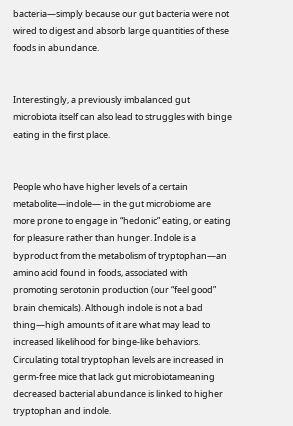bacteria—simply because our gut bacteria were not wired to digest and absorb large quantities of these foods in abundance.


Interestingly, a previously imbalanced gut microbiota itself can also lead to struggles with binge eating in the first place.


People who have higher levels of a certain metabolite—indole— in the gut microbiome are more prone to engage in “hedonic” eating, or eating for pleasure rather than hunger. Indole is a byproduct from the metabolism of tryptophan—an amino acid found in foods, associated with promoting serotonin production (our “feel good” brain chemicals). Although indole is not a bad thing—high amounts of it are what may lead to increased likelihood for binge-like behaviors. Circulating total tryptophan levels are increased in germ‐free mice that lack gut microbiotameaning decreased bacterial abundance is linked to higher tryptophan and indole.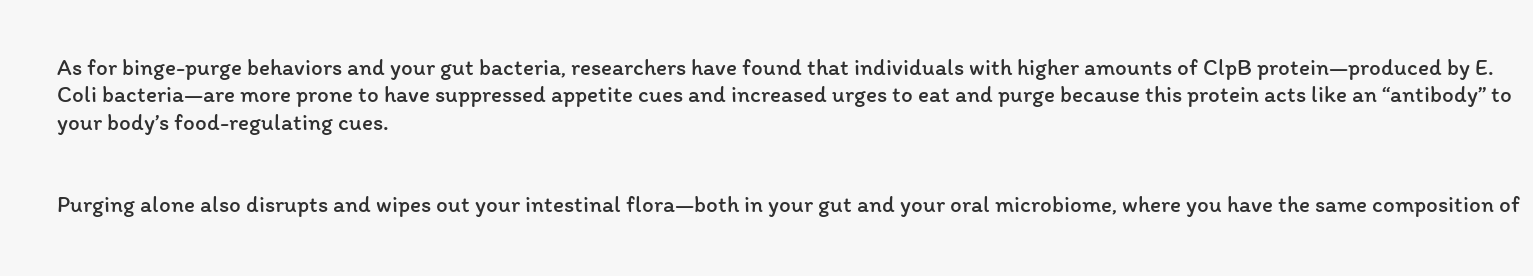As for binge-purge behaviors and your gut bacteria, researchers have found that individuals with higher amounts of ClpB protein—produced by E. Coli bacteria—are more prone to have suppressed appetite cues and increased urges to eat and purge because this protein acts like an “antibody” to your body’s food-regulating cues.


Purging alone also disrupts and wipes out your intestinal flora—both in your gut and your oral microbiome, where you have the same composition of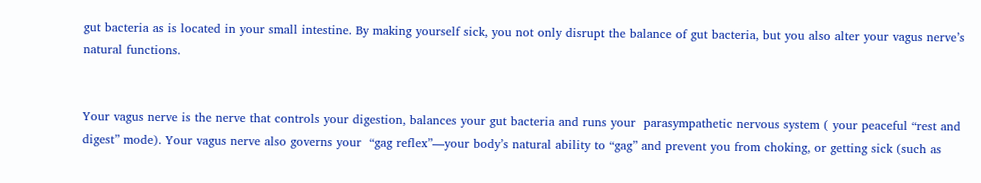gut bacteria as is located in your small intestine. By making yourself sick, you not only disrupt the balance of gut bacteria, but you also alter your vagus nerve’s natural functions.


Your vagus nerve is the nerve that controls your digestion, balances your gut bacteria and runs your  parasympathetic nervous system ( your peaceful “rest and digest” mode). Your vagus nerve also governs your  “gag reflex”—your body’s natural ability to “gag” and prevent you from choking, or getting sick (such as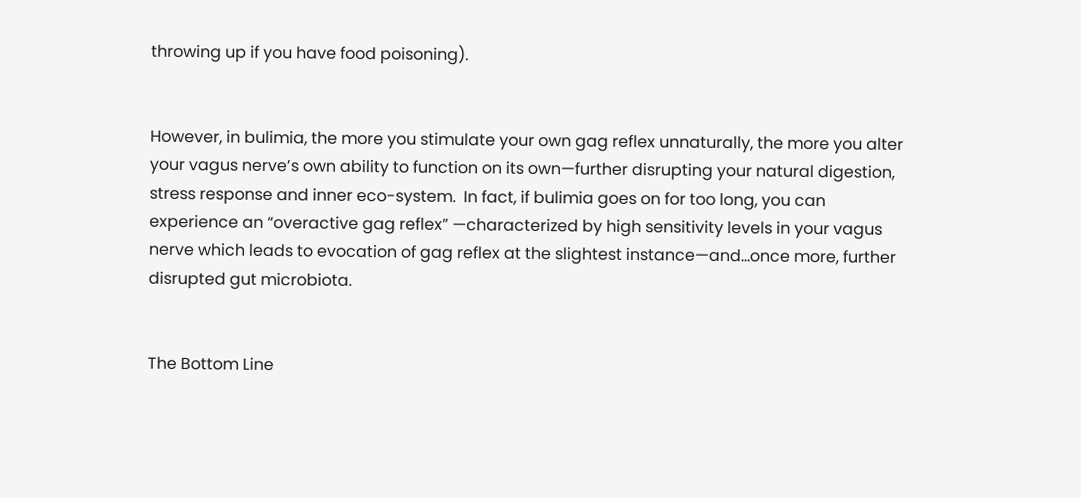throwing up if you have food poisoning).


However, in bulimia, the more you stimulate your own gag reflex unnaturally, the more you alter your vagus nerve’s own ability to function on its own—further disrupting your natural digestion, stress response and inner eco-system.  In fact, if bulimia goes on for too long, you can experience an “overactive gag reflex” —characterized by high sensitivity levels in your vagus nerve which leads to evocation of gag reflex at the slightest instance—and…once more, further disrupted gut microbiota.


The Bottom Line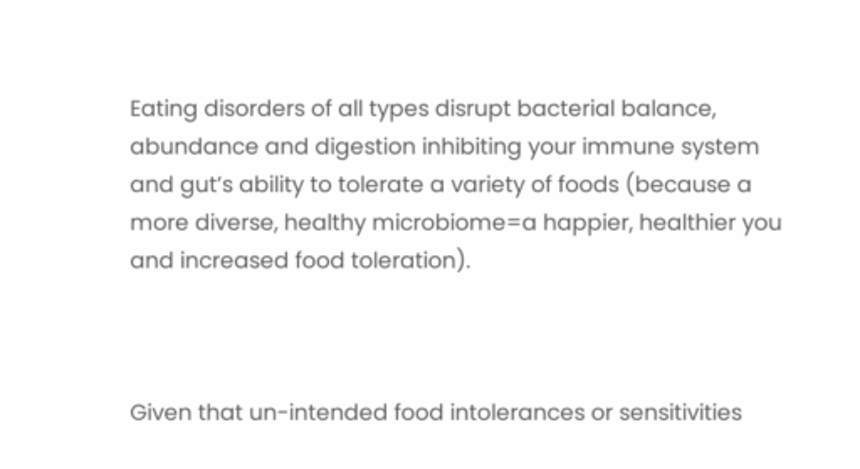Eating disorders of all types disrupt bacterial balance, abundance and digestion inhibiting your immune system and gut’s ability to tolerate a variety of foods (because a more diverse, healthy microbiome=a happier, healthier you and increased food toleration).



Given that un-intended food intolerances or sensitivities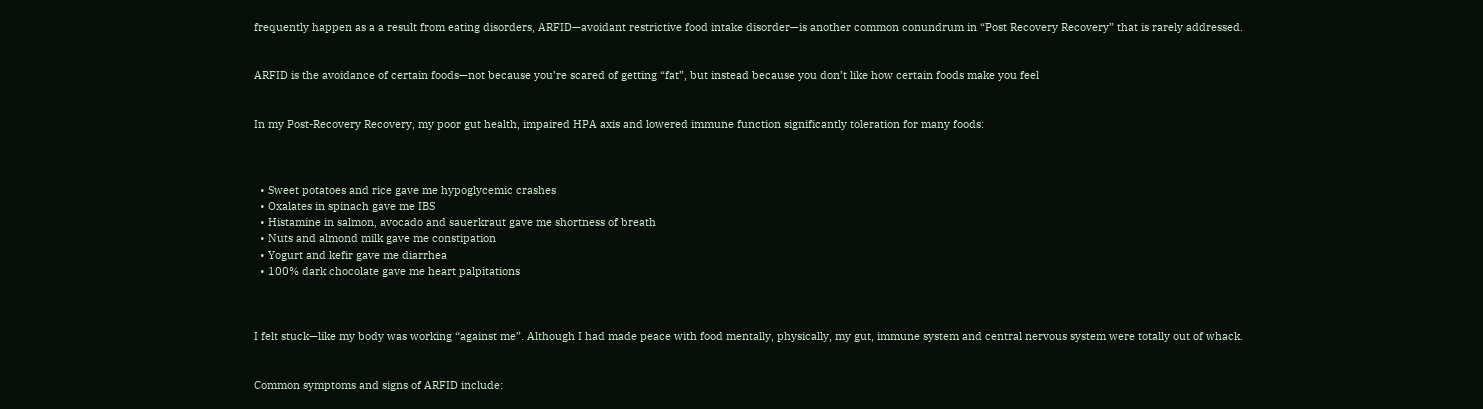frequently happen as a a result from eating disorders, ARFID—avoidant restrictive food intake disorder—is another common conundrum in “Post Recovery Recovery” that is rarely addressed.


ARFID is the avoidance of certain foods—not because you’re scared of getting “fat”, but instead because you don’t like how certain foods make you feel


In my Post-Recovery Recovery, my poor gut health, impaired HPA axis and lowered immune function significantly toleration for many foods:



  • Sweet potatoes and rice gave me hypoglycemic crashes
  • Oxalates in spinach gave me IBS
  • Histamine in salmon, avocado and sauerkraut gave me shortness of breath
  • Nuts and almond milk gave me constipation
  • Yogurt and kefir gave me diarrhea
  • 100% dark chocolate gave me heart palpitations



I felt stuck—like my body was working “against me”. Although I had made peace with food mentally, physically, my gut, immune system and central nervous system were totally out of whack.


Common symptoms and signs of ARFID include: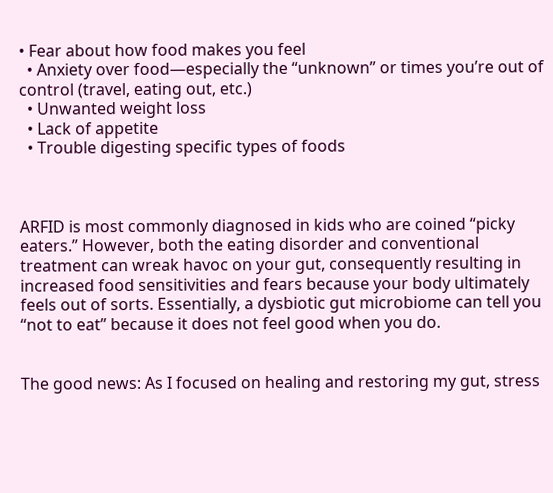• Fear about how food makes you feel
  • Anxiety over food—especially the “unknown” or times you’re out of control (travel, eating out, etc.)
  • Unwanted weight loss
  • Lack of appetite
  • Trouble digesting specific types of foods



ARFID is most commonly diagnosed in kids who are coined “picky eaters.” However, both the eating disorder and conventional treatment can wreak havoc on your gut, consequently resulting in increased food sensitivities and fears because your body ultimately feels out of sorts. Essentially, a dysbiotic gut microbiome can tell you “not to eat” because it does not feel good when you do.


The good news: As I focused on healing and restoring my gut, stress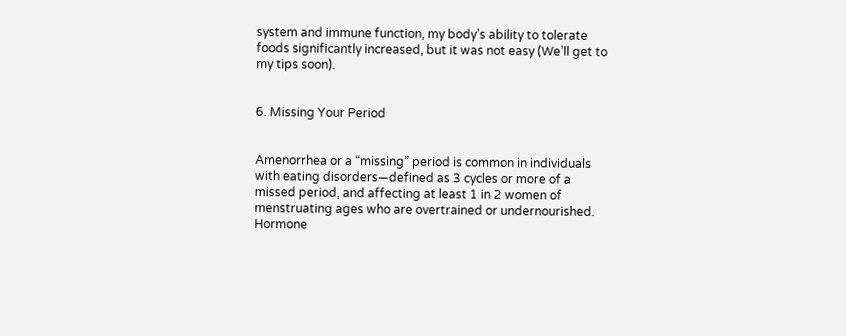system and immune function, my body’s ability to tolerate foods significantly increased, but it was not easy (We’ll get to my tips soon).


6. Missing Your Period


Amenorrhea or a “missing” period is common in individuals with eating disorders—defined as 3 cycles or more of a missed period, and affecting at least 1 in 2 women of menstruating ages who are overtrained or undernourished. Hormone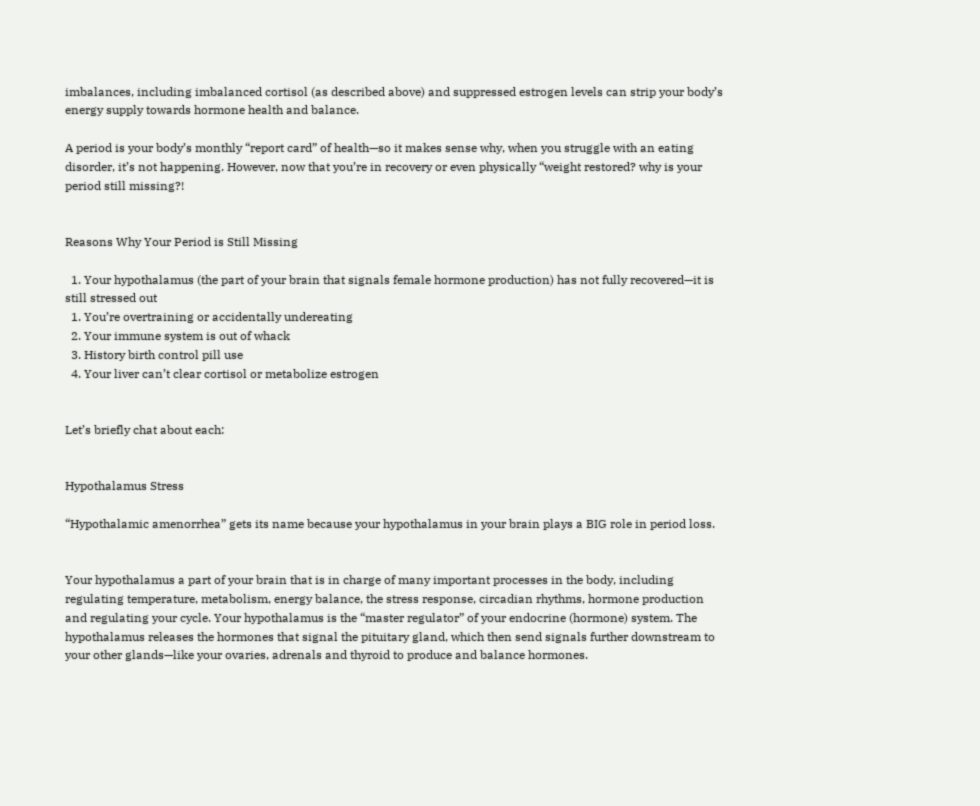imbalances, including imbalanced cortisol (as described above) and suppressed estrogen levels can strip your body’s energy supply towards hormone health and balance.

A period is your body’s monthly “report card” of health—so it makes sense why, when you struggle with an eating disorder, it’s not happening. However, now that you’re in recovery or even physically “weight restored? why is your period still missing?!


Reasons Why Your Period is Still Missing

  1. Your hypothalamus (the part of your brain that signals female hormone production) has not fully recovered—it is still stressed out
  1. You’re overtraining or accidentally undereating
  2. Your immune system is out of whack
  3. History birth control pill use
  4. Your liver can’t clear cortisol or metabolize estrogen


Let’s briefly chat about each:


Hypothalamus Stress

“Hypothalamic amenorrhea” gets its name because your hypothalamus in your brain plays a BIG role in period loss.


Your hypothalamus a part of your brain that is in charge of many important processes in the body, including regulating temperature, metabolism, energy balance, the stress response, circadian rhythms, hormone production and regulating your cycle. Your hypothalamus is the “master regulator” of your endocrine (hormone) system. The hypothalamus releases the hormones that signal the pituitary gland, which then send signals further downstream to your other glands—like your ovaries, adrenals and thyroid to produce and balance hormones.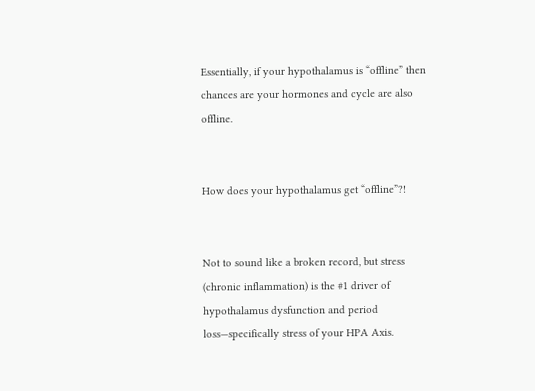Essentially, if your hypothalamus is “offline” then chances are your hormones and cycle are also offline.


How does your hypothalamus get “offline”?!


Not to sound like a broken record, but stress (chronic inflammation) is the #1 driver of hypothalamus dysfunction and period loss—specifically stress of your HPA Axis.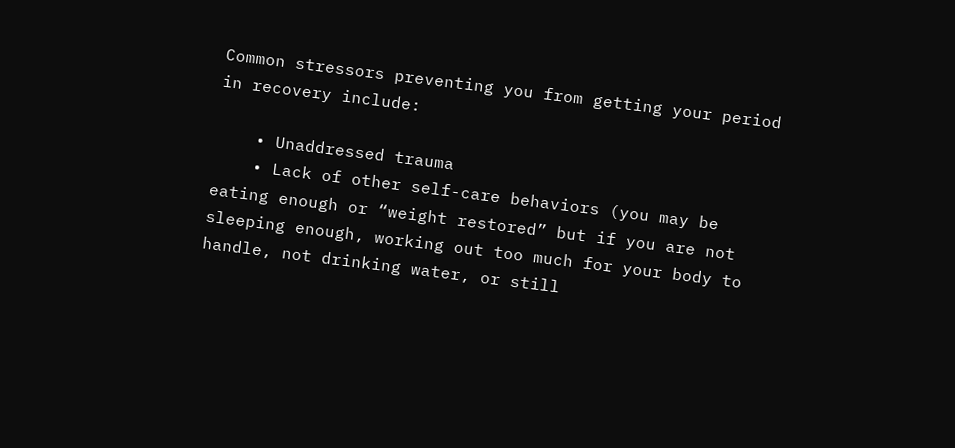Common stressors preventing you from getting your period in recovery include:

    • Unaddressed trauma
    • Lack of other self-care behaviors (you may be eating enough or “weight restored” but if you are not sleeping enough, working out too much for your body to handle, not drinking water, or still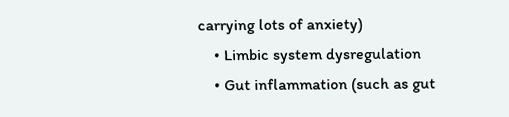carrying lots of anxiety)
    • Limbic system dysregulation
    • Gut inflammation (such as gut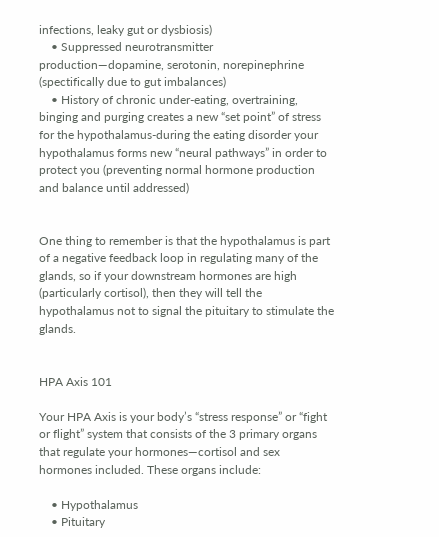infections, leaky gut or dysbiosis)
    • Suppressed neurotransmitter production—dopamine, serotonin, norepinephrine (spectifically due to gut imbalances)
    • History of chronic under-eating, overtraining, binging and purging creates a new “set point” of stress for the hypothalamus-during the eating disorder your hypothalamus forms new “neural pathways” in order to protect you (preventing normal hormone production and balance until addressed)


One thing to remember is that the hypothalamus is part of a negative feedback loop in regulating many of the glands, so if your downstream hormones are high (particularly cortisol), then they will tell the hypothalamus not to signal the pituitary to stimulate the glands.


HPA Axis 101

Your HPA Axis is your body’s “stress response” or “fight or flight” system that consists of the 3 primary organs that regulate your hormones—cortisol and sex hormones included. These organs include:

    • Hypothalamus
    • Pituitary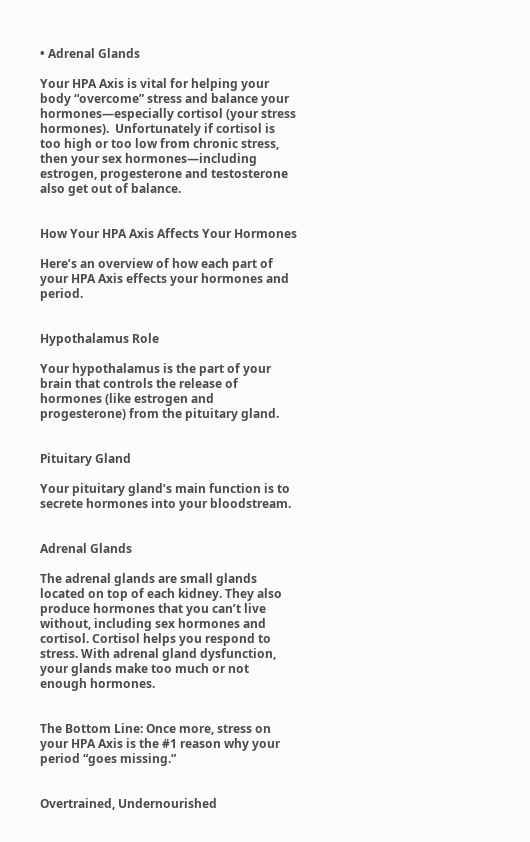• Adrenal Glands

Your HPA Axis is vital for helping your body “overcome” stress and balance your hormones—especially cortisol (your stress hormones).  Unfortunately if cortisol is too high or too low from chronic stress, then your sex hormones—including estrogen, progesterone and testosterone also get out of balance.


How Your HPA Axis Affects Your Hormones

Here’s an overview of how each part of your HPA Axis effects your hormones and period.


Hypothalamus Role

Your hypothalamus is the part of your brain that controls the release of hormones (like estrogen and progesterone) from the pituitary gland.


Pituitary Gland

Your pituitary gland’s main function is to secrete hormones into your bloodstream.


Adrenal Glands

The adrenal glands are small glands located on top of each kidney. They also produce hormones that you can’t live without, including sex hormones and cortisol. Cortisol helps you respond to stress. With adrenal gland dysfunction, your glands make too much or not enough hormones.


The Bottom Line: Once more, stress on your HPA Axis is the #1 reason why your period “goes missing.”


Overtrained, Undernourished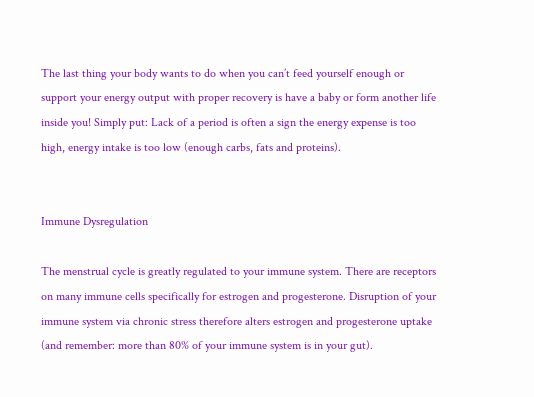The last thing your body wants to do when you can’t feed yourself enough or support your energy output with proper recovery is have a baby or form another life inside you! Simply put: Lack of a period is often a sign the energy expense is too high, energy intake is too low (enough carbs, fats and proteins).


Immune Dysregulation

The menstrual cycle is greatly regulated to your immune system. There are receptors on many immune cells specifically for estrogen and progesterone. Disruption of your immune system via chronic stress therefore alters estrogen and progesterone uptake (and remember: more than 80% of your immune system is in your gut).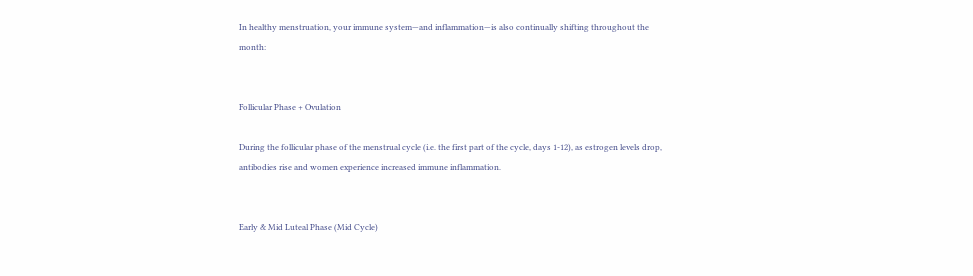In healthy menstruation, your immune system—and inflammation—is also continually shifting throughout the month:


Follicular Phase + Ovulation

During the follicular phase of the menstrual cycle (i.e. the first part of the cycle, days 1-12), as estrogen levels drop, antibodies rise and women experience increased immune inflammation.


Early & Mid Luteal Phase (Mid Cycle)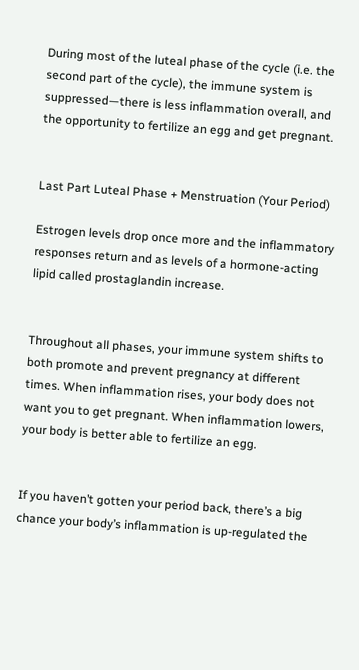During most of the luteal phase of the cycle (i.e. the second part of the cycle), the immune system is suppressed—there is less inflammation overall, and the opportunity to fertilize an egg and get pregnant.


Last Part Luteal Phase + Menstruation (Your Period)

Estrogen levels drop once more and the inflammatory responses return and as levels of a hormone-acting lipid called prostaglandin increase.


Throughout all phases, your immune system shifts to both promote and prevent pregnancy at different times. When inflammation rises, your body does not want you to get pregnant. When inflammation lowers, your body is better able to fertilize an egg.


If you haven’t gotten your period back, there’s a big chance your body’s inflammation is up-regulated the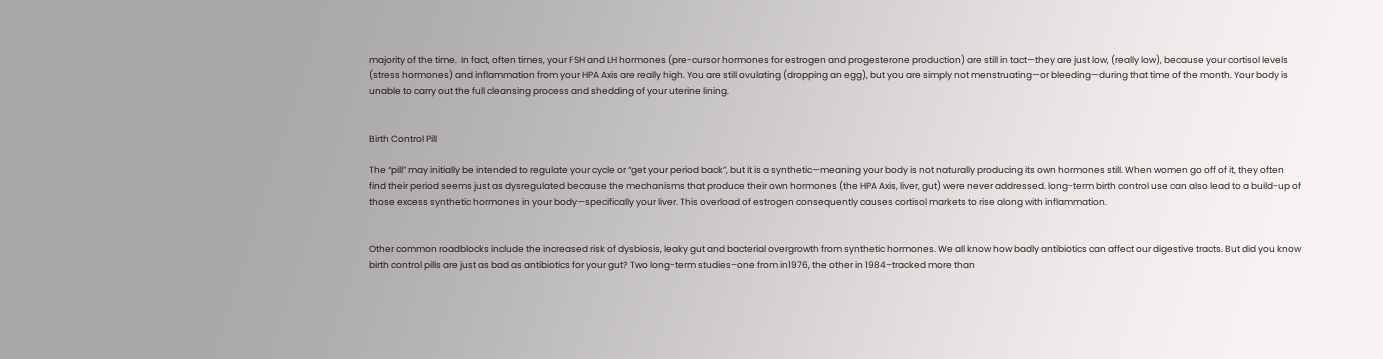majority of the time.  In fact, often times, your FSH and LH hormones (pre-cursor hormones for estrogen and progesterone production) are still in tact—they are just low, (really low), because your cortisol levels (stress hormones) and inflammation from your HPA Axis are really high. You are still ovulating (dropping an egg), but you are simply not menstruating—or bleeding—during that time of the month. Your body is unable to carry out the full cleansing process and shedding of your uterine lining.


Birth Control Pill

The “pill” may initially be intended to regulate your cycle or “get your period back”, but it is a synthetic—meaning your body is not naturally producing its own hormones still. When women go off of it, they often find their period seems just as dysregulated because the mechanisms that produce their own hormones (the HPA Axis, liver, gut) were never addressed. long-term birth control use can also lead to a build-up of those excess synthetic hormones in your body—specifically your liver. This overload of estrogen consequently causes cortisol markets to rise along with inflammation.


Other common roadblocks include the increased risk of dysbiosis, leaky gut and bacterial overgrowth from synthetic hormones. We all know how badly antibiotics can affect our digestive tracts. But did you know birth control pills are just as bad as antibiotics for your gut? Two long-term studies–one from in1976, the other in 1984–tracked more than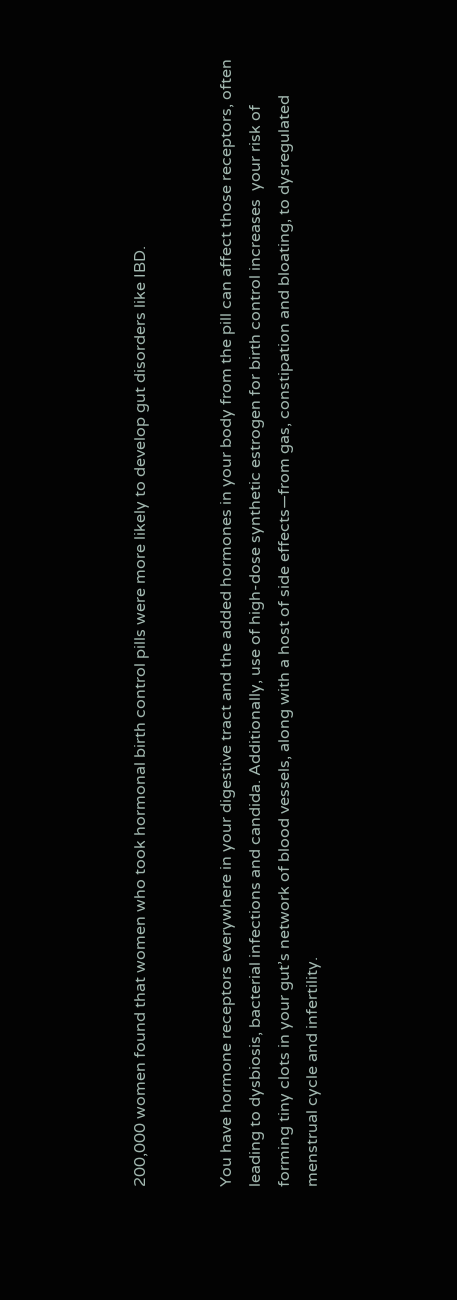200,000 women found that women who took hormonal birth control pills were more likely to develop gut disorders like IBD.


You have hormone receptors everywhere in your digestive tract and the added hormones in your body from the pill can affect those receptors, often leading to dysbiosis, bacterial infections and candida. Additionally, use of high-dose synthetic estrogen for birth control increases  your risk of forming tiny clots in your gut’s network of blood vessels, along with a host of side effects—from gas, constipation and bloating, to dysregulated menstrual cycle and infertility.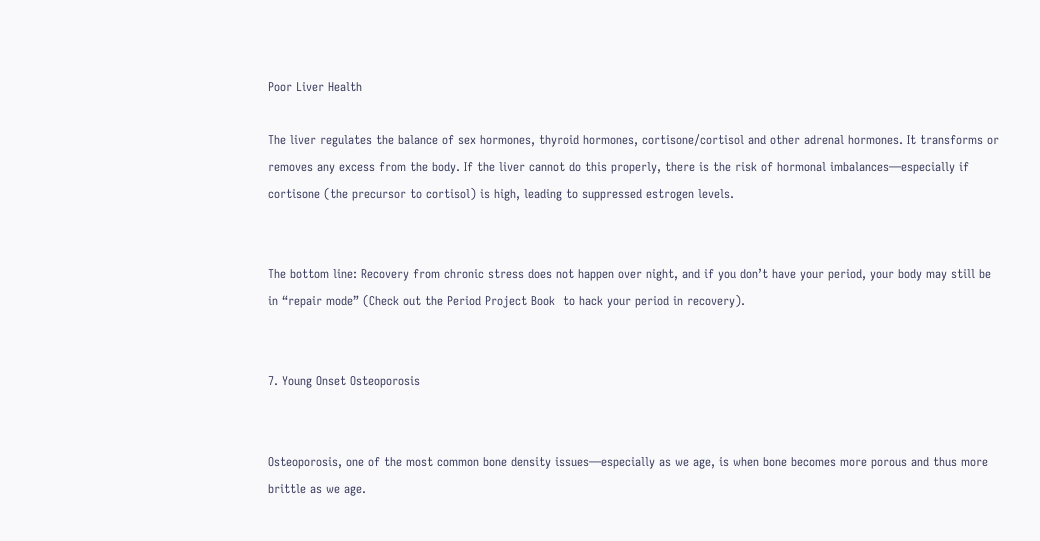Poor Liver Health

The liver regulates the balance of sex hormones, thyroid hormones, cortisone/cortisol and other adrenal hormones. It transforms or removes any excess from the body. If the liver cannot do this properly, there is the risk of hormonal imbalances—especially if cortisone (the precursor to cortisol) is high, leading to suppressed estrogen levels.


The bottom line: Recovery from chronic stress does not happen over night, and if you don’t have your period, your body may still be in “repair mode” (Check out the Period Project Book  to hack your period in recovery).


7. Young Onset Osteoporosis


Osteoporosis, one of the most common bone density issues—especially as we age, is when bone becomes more porous and thus more brittle as we age.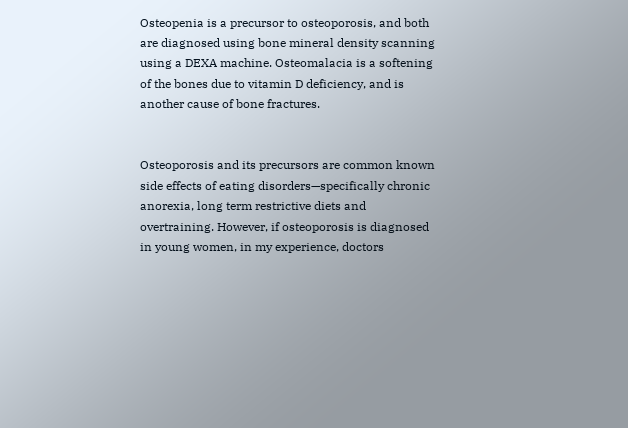Osteopenia is a precursor to osteoporosis, and both are diagnosed using bone mineral density scanning using a DEXA machine. Osteomalacia is a softening of the bones due to vitamin D deficiency, and is another cause of bone fractures.


Osteoporosis and its precursors are common known side effects of eating disorders—specifically chronic anorexia, long term restrictive diets and overtraining. However, if osteoporosis is diagnosed in young women, in my experience, doctors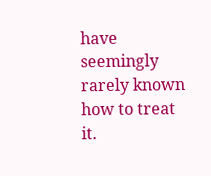have seemingly rarely known how to treat it.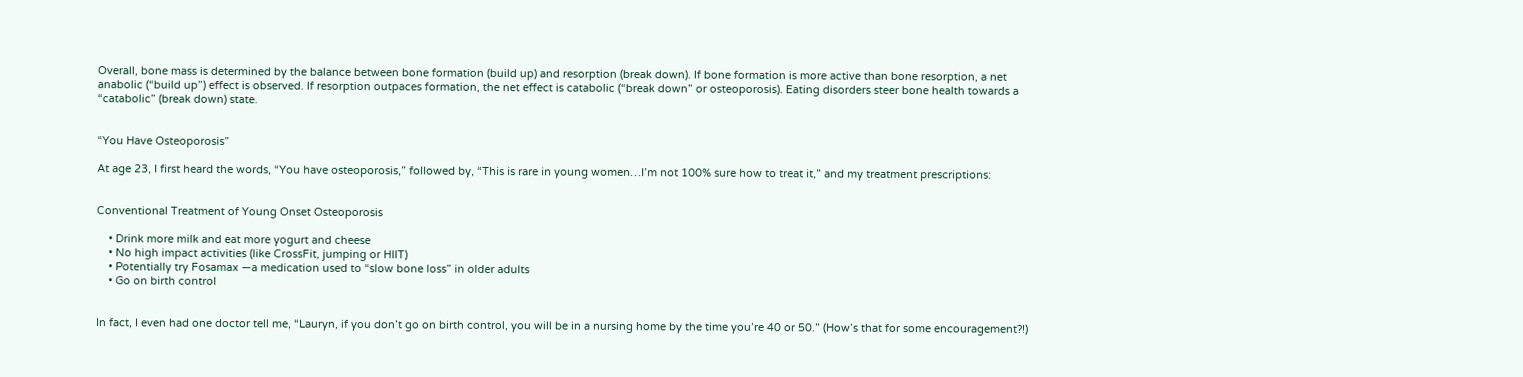Overall, bone mass is determined by the balance between bone formation (build up) and resorption (break down). If bone formation is more active than bone resorption, a net anabolic (“build up”) effect is observed. If resorption outpaces formation, the net effect is catabolic (“break down” or osteoporosis). Eating disorders steer bone health towards a “catabolic” (break down) state.


“You Have Osteoporosis”

At age 23, I first heard the words, “You have osteoporosis,” followed by, “This is rare in young women…I’m not 100% sure how to treat it,” and my treatment prescriptions:


Conventional Treatment of Young Onset Osteoporosis

    • Drink more milk and eat more yogurt and cheese
    • No high impact activities (like CrossFit, jumping or HIIT)
    • Potentially try Fosamax —a medication used to “slow bone loss” in older adults
    • Go on birth control


In fact, I even had one doctor tell me, “Lauryn, if you don’t go on birth control, you will be in a nursing home by the time you’re 40 or 50.” (How’s that for some encouragement?!)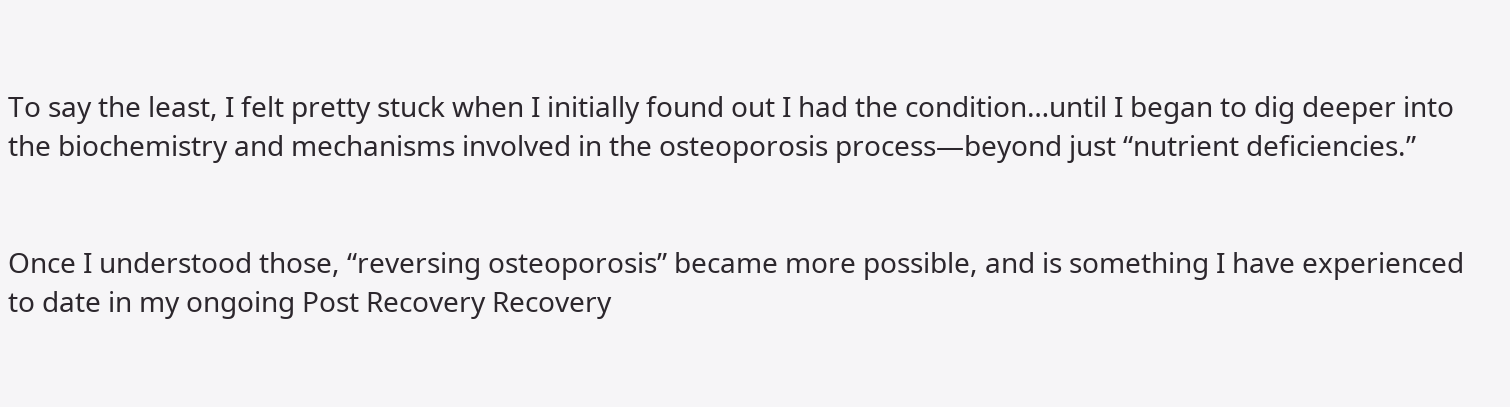To say the least, I felt pretty stuck when I initially found out I had the condition…until I began to dig deeper into the biochemistry and mechanisms involved in the osteoporosis process—beyond just “nutrient deficiencies.”


Once I understood those, “reversing osteoporosis” became more possible, and is something I have experienced to date in my ongoing Post Recovery Recovery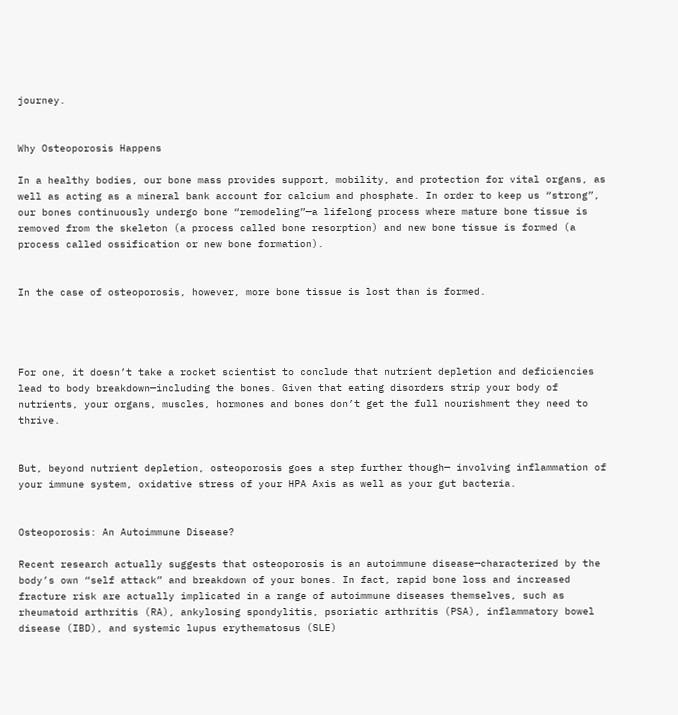journey.


Why Osteoporosis Happens

In a healthy bodies, our bone mass provides support, mobility, and protection for vital organs, as well as acting as a mineral bank account for calcium and phosphate. In order to keep us “strong”, our bones continuously undergo bone “remodeling”—a lifelong process where mature bone tissue is removed from the skeleton (a process called bone resorption) and new bone tissue is formed (a process called ossification or new bone formation).


In the case of osteoporosis, however, more bone tissue is lost than is formed.




For one, it doesn’t take a rocket scientist to conclude that nutrient depletion and deficiencies lead to body breakdown—including the bones. Given that eating disorders strip your body of nutrients, your organs, muscles, hormones and bones don’t get the full nourishment they need to thrive.


But, beyond nutrient depletion, osteoporosis goes a step further though— involving inflammation of your immune system, oxidative stress of your HPA Axis as well as your gut bacteria.


Osteoporosis: An Autoimmune Disease?

Recent research actually suggests that osteoporosis is an autoimmune disease—characterized by the body’s own “self attack” and breakdown of your bones. In fact, rapid bone loss and increased fracture risk are actually implicated in a range of autoimmune diseases themselves, such as rheumatoid arthritis (RA), ankylosing spondylitis, psoriatic arthritis (PSA), inflammatory bowel disease (IBD), and systemic lupus erythematosus (SLE)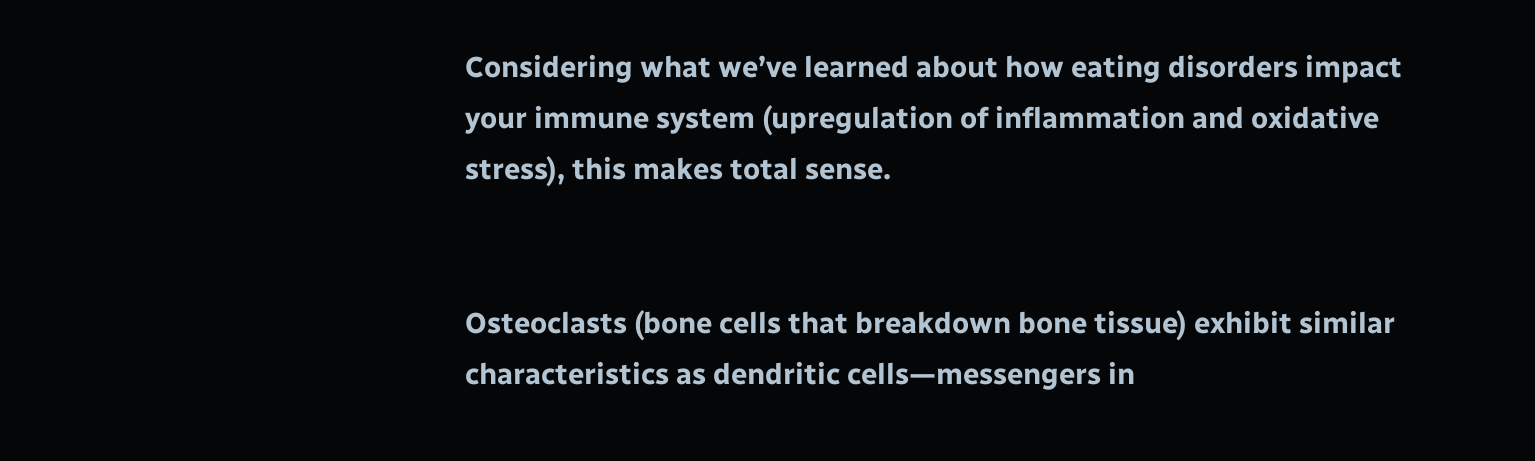Considering what we’ve learned about how eating disorders impact your immune system (upregulation of inflammation and oxidative stress), this makes total sense.


Osteoclasts (bone cells that breakdown bone tissue) exhibit similar characteristics as dendritic cells—messengers in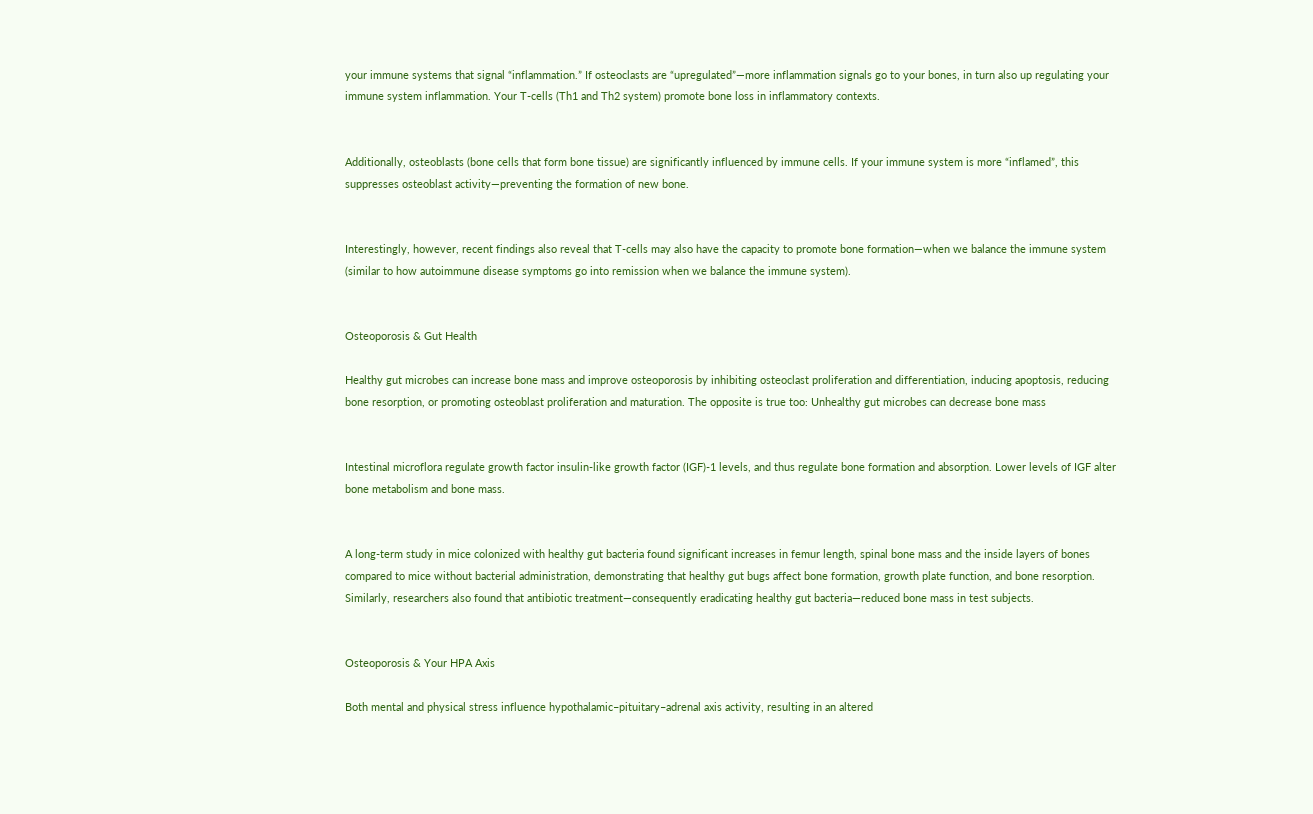your immune systems that signal “inflammation.” If osteoclasts are “upregulated”—more inflammation signals go to your bones, in turn also up regulating your immune system inflammation. Your T-cells (Th1 and Th2 system) promote bone loss in inflammatory contexts.


Additionally, osteoblasts (bone cells that form bone tissue) are significantly influenced by immune cells. If your immune system is more “inflamed”, this suppresses osteoblast activity—preventing the formation of new bone.


Interestingly, however, recent findings also reveal that T-cells may also have the capacity to promote bone formation—when we balance the immune system (similar to how autoimmune disease symptoms go into remission when we balance the immune system).


Osteoporosis & Gut Health

Healthy gut microbes can increase bone mass and improve osteoporosis by inhibiting osteoclast proliferation and differentiation, inducing apoptosis, reducing bone resorption, or promoting osteoblast proliferation and maturation. The opposite is true too: Unhealthy gut microbes can decrease bone mass


Intestinal microflora regulate growth factor insulin-like growth factor (IGF)-1 levels, and thus regulate bone formation and absorption. Lower levels of IGF alter bone metabolism and bone mass.


A long-term study in mice colonized with healthy gut bacteria found significant increases in femur length, spinal bone mass and the inside layers of bones compared to mice without bacterial administration, demonstrating that healthy gut bugs affect bone formation, growth plate function, and bone resorption. Similarly, researchers also found that antibiotic treatment—consequently eradicating healthy gut bacteria—reduced bone mass in test subjects.


Osteoporosis & Your HPA Axis

Both mental and physical stress influence hypothalamic–pituitary–adrenal axis activity, resulting in an altered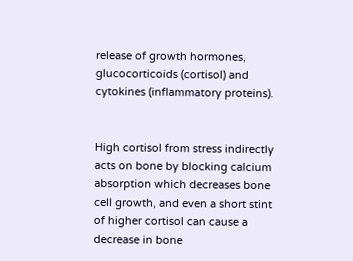release of growth hormones, glucocorticoids (cortisol) and cytokines (inflammatory proteins).


High cortisol from stress indirectly acts on bone by blocking calcium absorption which decreases bone cell growth, and even a short stint of higher cortisol can cause a decrease in bone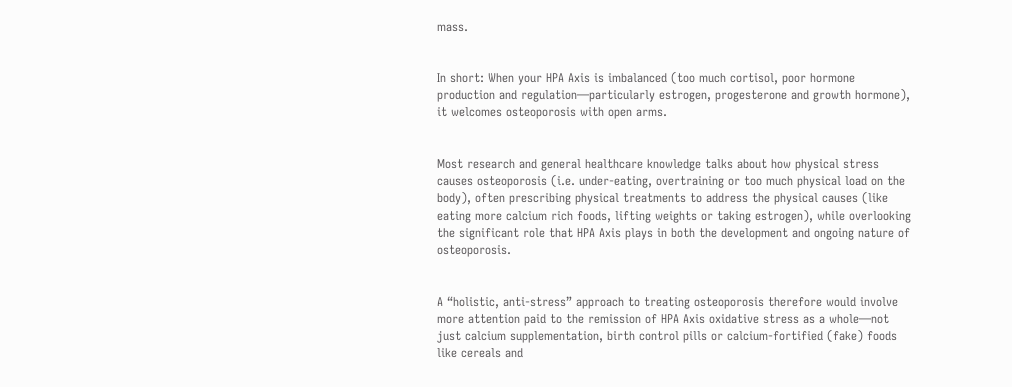mass.


In short: When your HPA Axis is imbalanced (too much cortisol, poor hormone production and regulation—particularly estrogen, progesterone and growth hormone), it welcomes osteoporosis with open arms.


Most research and general healthcare knowledge talks about how physical stress causes osteoporosis (i.e. under-eating, overtraining or too much physical load on the body), often prescribing physical treatments to address the physical causes (like eating more calcium rich foods, lifting weights or taking estrogen), while overlooking the significant role that HPA Axis plays in both the development and ongoing nature of osteoporosis.


A “holistic, anti-stress” approach to treating osteoporosis therefore would involve more attention paid to the remission of HPA Axis oxidative stress as a whole—not just calcium supplementation, birth control pills or calcium-fortified (fake) foods like cereals and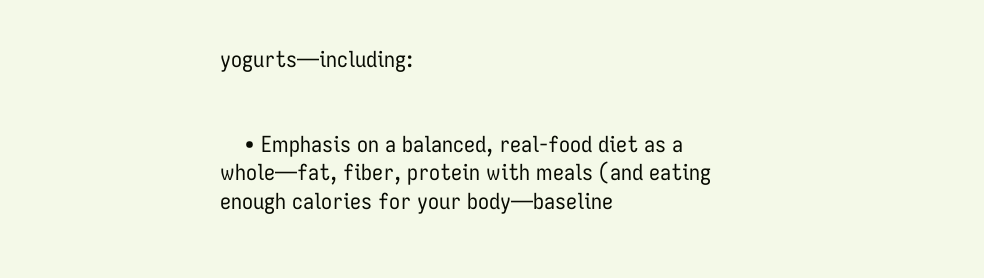yogurts—including:


    • Emphasis on a balanced, real-food diet as a whole—fat, fiber, protein with meals (and eating enough calories for your body—baseline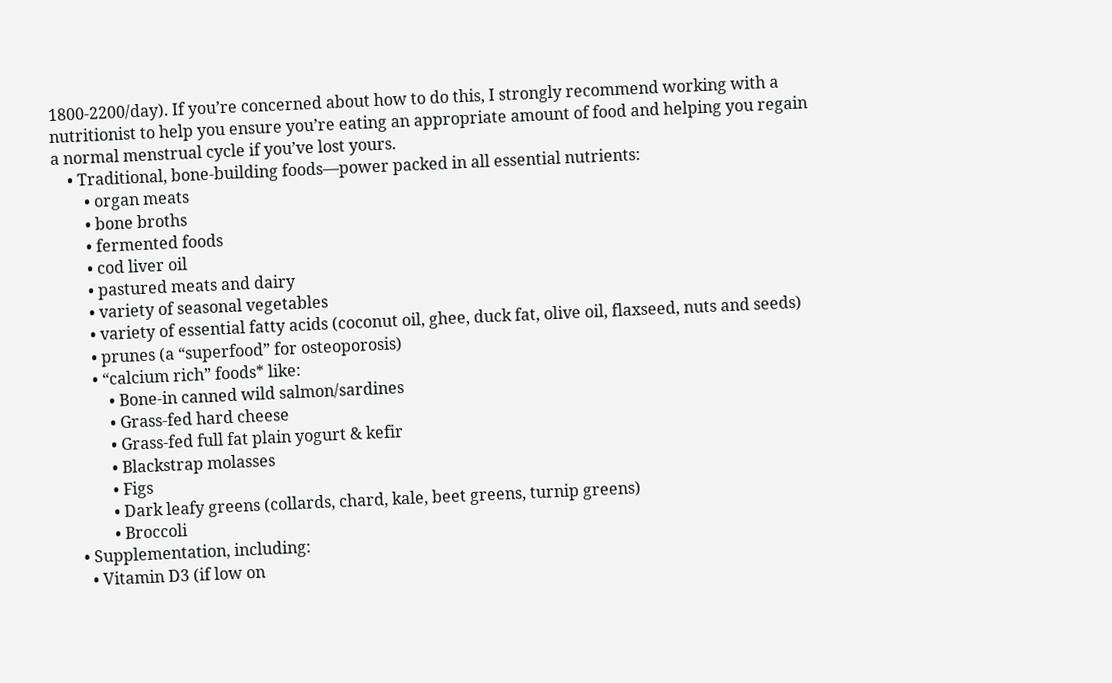1800-2200/day). If you’re concerned about how to do this, I strongly recommend working with a nutritionist to help you ensure you’re eating an appropriate amount of food and helping you regain a normal menstrual cycle if you’ve lost yours.
    • Traditional, bone-building foods—power packed in all essential nutrients:
        • organ meats
        • bone broths
        • fermented foods
        • cod liver oil
        • pastured meats and dairy
        • variety of seasonal vegetables
        • variety of essential fatty acids (coconut oil, ghee, duck fat, olive oil, flaxseed, nuts and seeds)
        • prunes (a “superfood” for osteoporosis)
        • “calcium rich” foods* like:
            • Bone-in canned wild salmon/sardines
            • Grass-fed hard cheese
            • Grass-fed full fat plain yogurt & kefir
            • Blackstrap molasses
            • Figs
            • Dark leafy greens (collards, chard, kale, beet greens, turnip greens)
            • Broccoli
    • Supplementation, including:
      • Vitamin D3 (if low on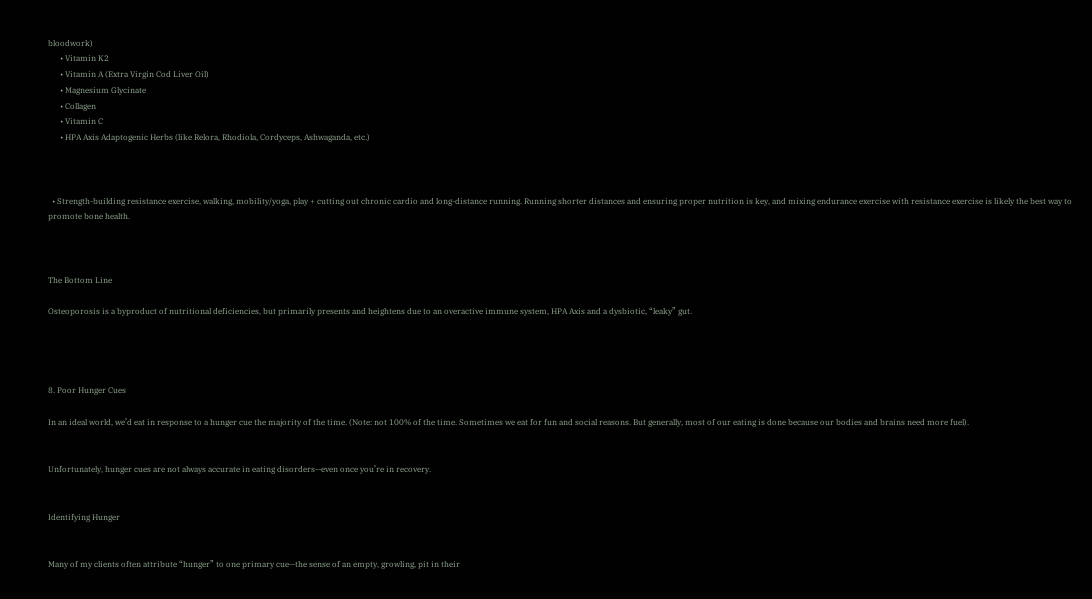bloodwork)
      • Vitamin K2
      • Vitamin A (Extra Virgin Cod Liver Oil)
      • Magnesium Glycinate
      • Collagen
      • Vitamin C
      • HPA Axis Adaptogenic Herbs (like Relora, Rhodiola, Cordyceps, Ashwaganda, etc.)



  • Strength-building resistance exercise, walking, mobility/yoga, play + cutting out chronic cardio and long-distance running. Running shorter distances and ensuring proper nutrition is key, and mixing endurance exercise with resistance exercise is likely the best way to promote bone health.



The Bottom Line

Osteoporosis is a byproduct of nutritional deficiencies, but primarily presents and heightens due to an overactive immune system, HPA Axis and a dysbiotic, “leaky” gut.




8. Poor Hunger Cues

In an ideal world, we’d eat in response to a hunger cue the majority of the time. (Note: not 100% of the time. Sometimes we eat for fun and social reasons. But generally, most of our eating is done because our bodies and brains need more fuel).


Unfortunately, hunger cues are not always accurate in eating disorders—even once you’re in recovery.


Identifying Hunger


Many of my clients often attribute “hunger” to one primary cue—the sense of an empty, growling, pit in their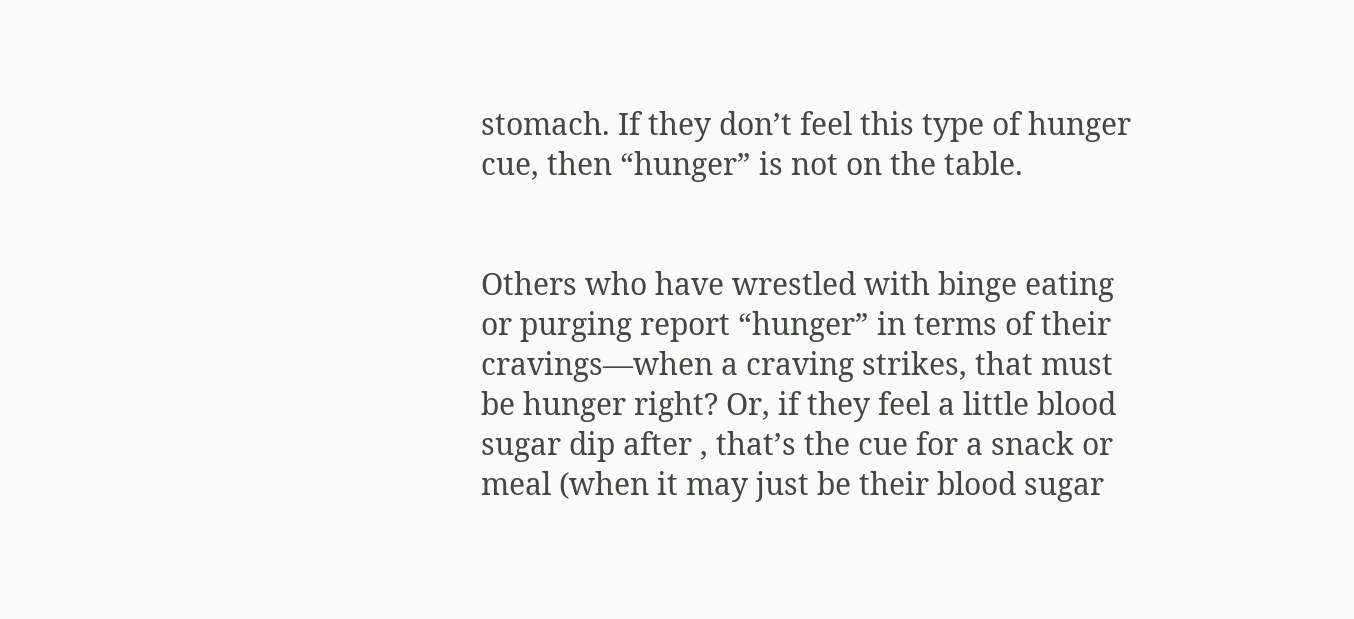stomach. If they don’t feel this type of hunger cue, then “hunger” is not on the table.


Others who have wrestled with binge eating or purging report “hunger” in terms of their cravings—when a craving strikes, that must be hunger right? Or, if they feel a little blood sugar dip after , that’s the cue for a snack or meal (when it may just be their blood sugar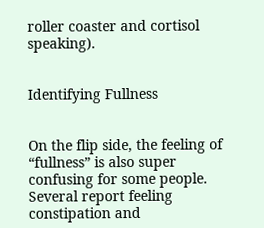roller coaster and cortisol speaking).


Identifying Fullness


On the flip side, the feeling of “fullness” is also super confusing for some people. Several report feeling constipation and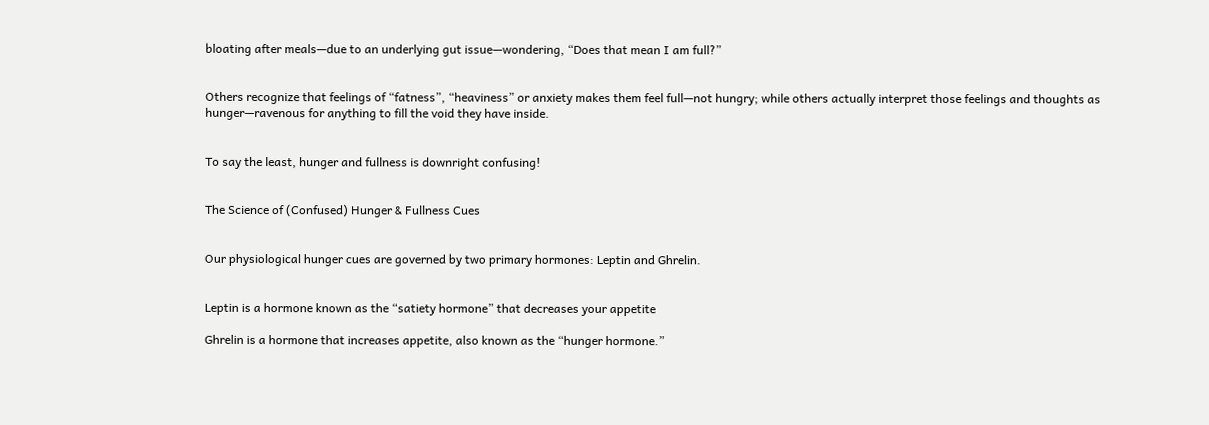bloating after meals—due to an underlying gut issue—wondering, “Does that mean I am full?”


Others recognize that feelings of “fatness”, “heaviness” or anxiety makes them feel full—not hungry; while others actually interpret those feelings and thoughts as hunger—ravenous for anything to fill the void they have inside.


To say the least, hunger and fullness is downright confusing!


The Science of (Confused) Hunger & Fullness Cues


Our physiological hunger cues are governed by two primary hormones: Leptin and Ghrelin.


Leptin is a hormone known as the “satiety hormone” that decreases your appetite

Ghrelin is a hormone that increases appetite, also known as the “hunger hormone.”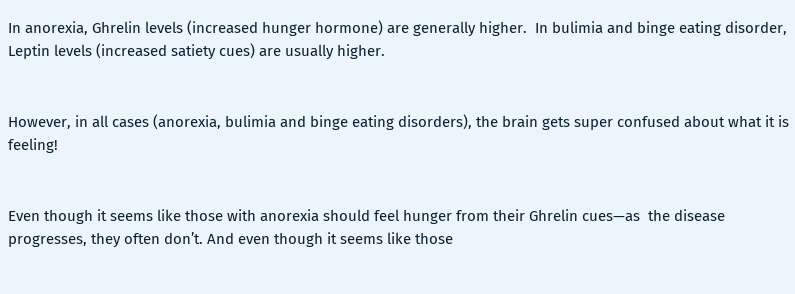In anorexia, Ghrelin levels (increased hunger hormone) are generally higher.  In bulimia and binge eating disorder, Leptin levels (increased satiety cues) are usually higher.


However, in all cases (anorexia, bulimia and binge eating disorders), the brain gets super confused about what it is feeling!


Even though it seems like those with anorexia should feel hunger from their Ghrelin cues—as  the disease progresses, they often don’t. And even though it seems like those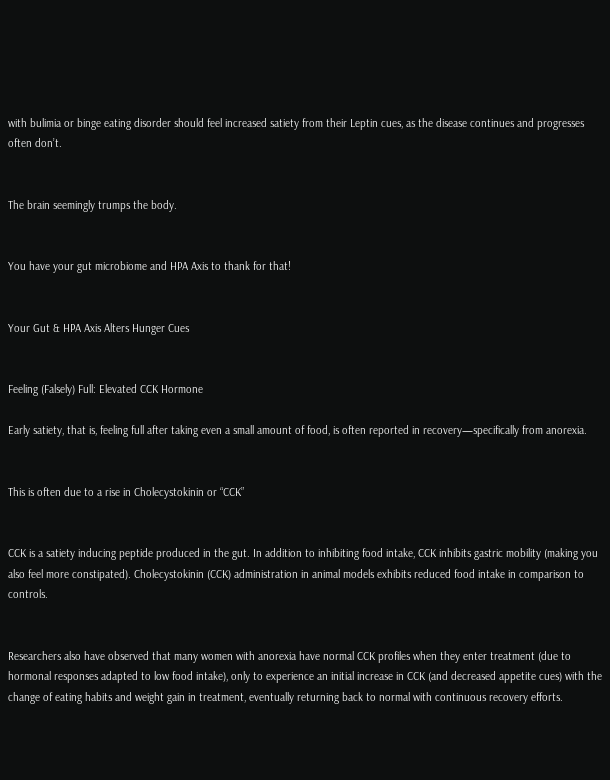with bulimia or binge eating disorder should feel increased satiety from their Leptin cues, as the disease continues and progresses often don’t.


The brain seemingly trumps the body.


You have your gut microbiome and HPA Axis to thank for that!


Your Gut & HPA Axis Alters Hunger Cues


Feeling (Falsely) Full: Elevated CCK Hormone

Early satiety, that is, feeling full after taking even a small amount of food, is often reported in recovery—specifically from anorexia.


This is often due to a rise in Cholecystokinin or “CCK”


CCK is a satiety inducing peptide produced in the gut. In addition to inhibiting food intake, CCK inhibits gastric mobility (making you also feel more constipated). Cholecystokinin (CCK) administration in animal models exhibits reduced food intake in comparison to controls.


Researchers also have observed that many women with anorexia have normal CCK profiles when they enter treatment (due to hormonal responses adapted to low food intake), only to experience an initial increase in CCK (and decreased appetite cues) with the change of eating habits and weight gain in treatment, eventually returning back to normal with continuous recovery efforts.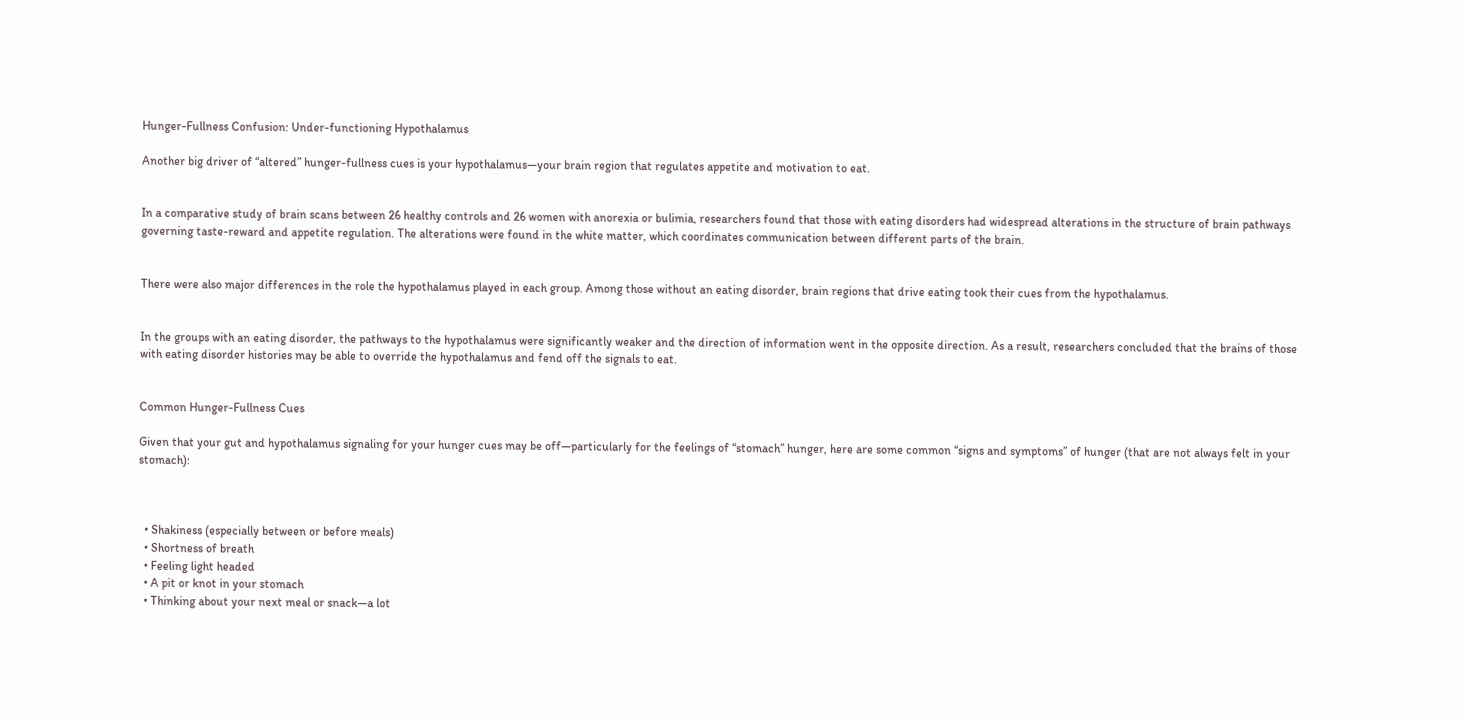Hunger-Fullness Confusion: Under-functioning Hypothalamus

Another big driver of “altered” hunger-fullness cues is your hypothalamus—your brain region that regulates appetite and motivation to eat.


In a comparative study of brain scans between 26 healthy controls and 26 women with anorexia or bulimia, researchers found that those with eating disorders had widespread alterations in the structure of brain pathways governing taste-reward and appetite regulation. The alterations were found in the white matter, which coordinates communication between different parts of the brain.


There were also major differences in the role the hypothalamus played in each group. Among those without an eating disorder, brain regions that drive eating took their cues from the hypothalamus.


In the groups with an eating disorder, the pathways to the hypothalamus were significantly weaker and the direction of information went in the opposite direction. As a result, researchers concluded that the brains of those with eating disorder histories may be able to override the hypothalamus and fend off the signals to eat.


Common Hunger-Fullness Cues

Given that your gut and hypothalamus signaling for your hunger cues may be off—particularly for the feelings of “stomach” hunger, here are some common “signs and symptoms” of hunger (that are not always felt in your stomach):



  • Shakiness (especially between or before meals)
  • Shortness of breath
  • Feeling light headed
  • A pit or knot in your stomach
  • Thinking about your next meal or snack—a lot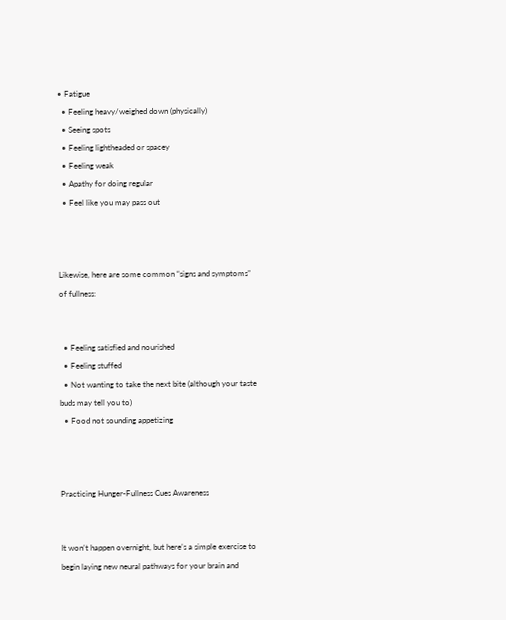• Fatigue
  • Feeling heavy/weighed down (physically)
  • Seeing spots
  • Feeling lightheaded or spacey
  • Feeling weak
  • Apathy for doing regular
  • Feel like you may pass out



Likewise, here are some common “signs and symptoms” of fullness:


  • Feeling satisfied and nourished
  • Feeling stuffed
  • Not wanting to take the next bite (although your taste buds may tell you to)
  • Food not sounding appetizing



Practicing Hunger-Fullness Cues Awareness


It won’t happen overnight, but here’s a simple exercise to begin laying new neural pathways for your brain and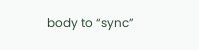body to “sync”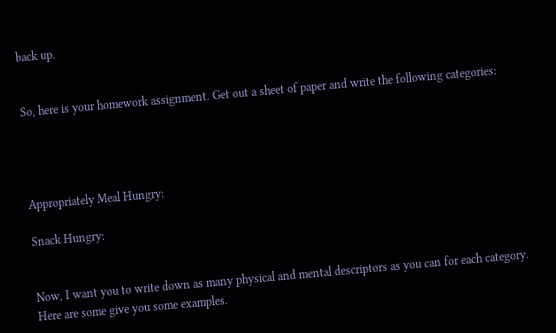back up.


So, here is your homework assignment. Get out a sheet of paper and write the following categories:




Appropriately Meal Hungry:

Snack Hungry:


Now, I want you to write down as many physical and mental descriptors as you can for each category. Here are some give you some examples.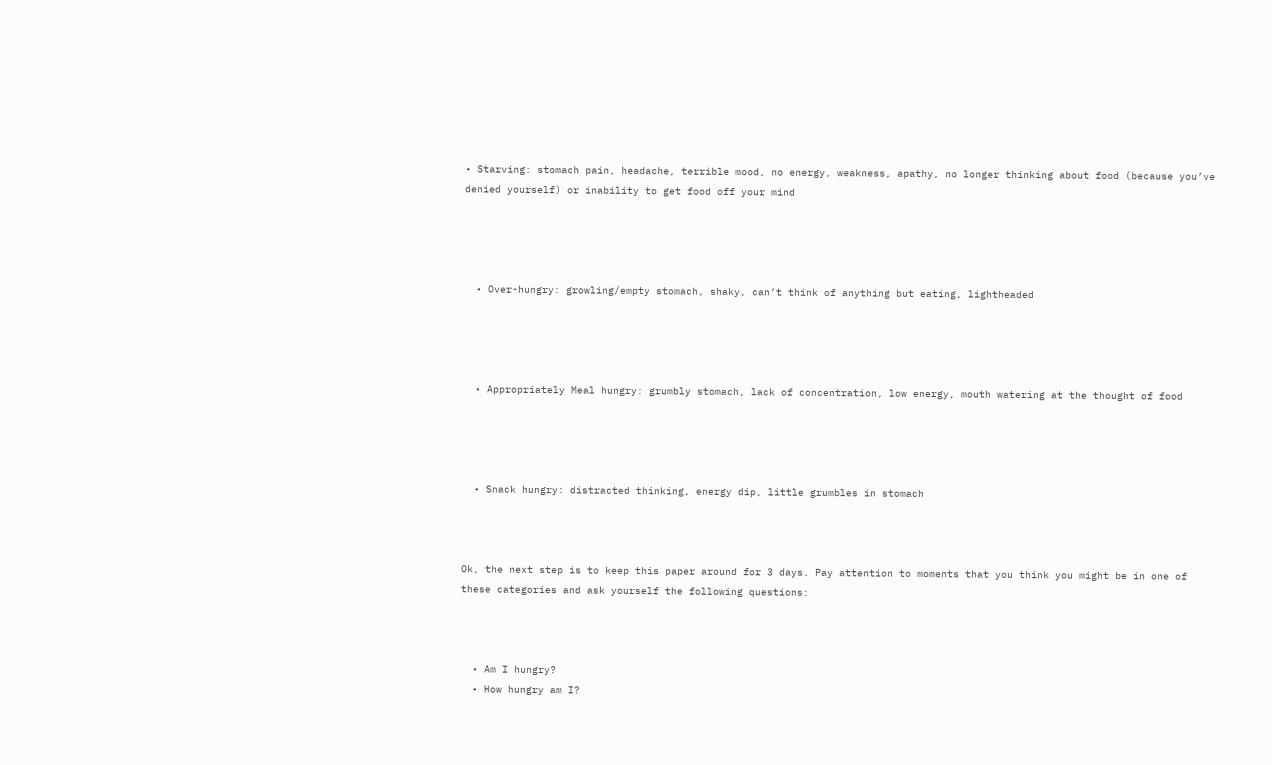• Starving: stomach pain, headache, terrible mood, no energy, weakness, apathy, no longer thinking about food (because you’ve denied yourself) or inability to get food off your mind




  • Over-hungry: growling/empty stomach, shaky, can’t think of anything but eating, lightheaded




  • Appropriately Meal hungry: grumbly stomach, lack of concentration, low energy, mouth watering at the thought of food




  • Snack hungry: distracted thinking, energy dip, little grumbles in stomach



Ok, the next step is to keep this paper around for 3 days. Pay attention to moments that you think you might be in one of these categories and ask yourself the following questions:



  • Am I hungry?
  • How hungry am I?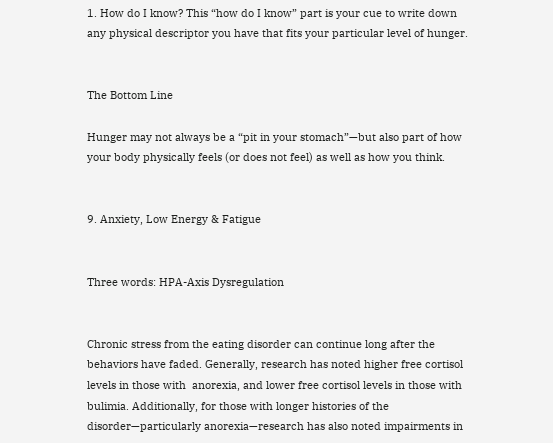1. How do I know? This “how do I know” part is your cue to write down any physical descriptor you have that fits your particular level of hunger.


The Bottom Line

Hunger may not always be a “pit in your stomach”—but also part of how your body physically feels (or does not feel) as well as how you think.


9. Anxiety, Low Energy & Fatigue


Three words: HPA-Axis Dysregulation


Chronic stress from the eating disorder can continue long after the behaviors have faded. Generally, research has noted higher free cortisol levels in those with  anorexia, and lower free cortisol levels in those with bulimia. Additionally, for those with longer histories of the disorder—particularly anorexia—research has also noted impairments in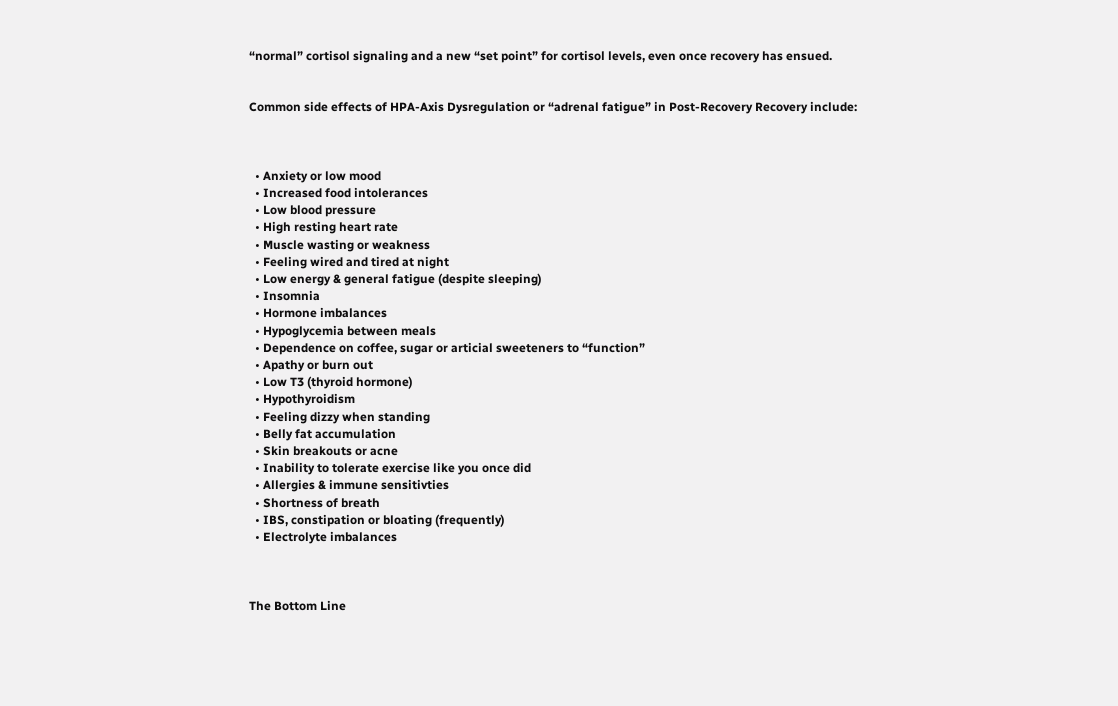“normal” cortisol signaling and a new “set point” for cortisol levels, even once recovery has ensued.


Common side effects of HPA-Axis Dysregulation or “adrenal fatigue” in Post-Recovery Recovery include:



  • Anxiety or low mood
  • Increased food intolerances
  • Low blood pressure
  • High resting heart rate
  • Muscle wasting or weakness
  • Feeling wired and tired at night
  • Low energy & general fatigue (despite sleeping)
  • Insomnia
  • Hormone imbalances
  • Hypoglycemia between meals
  • Dependence on coffee, sugar or articial sweeteners to “function”
  • Apathy or burn out
  • Low T3 (thyroid hormone)
  • Hypothyroidism
  • Feeling dizzy when standing
  • Belly fat accumulation
  • Skin breakouts or acne
  • Inability to tolerate exercise like you once did
  • Allergies & immune sensitivties
  • Shortness of breath
  • IBS, constipation or bloating (frequently)
  • Electrolyte imbalances



The Bottom Line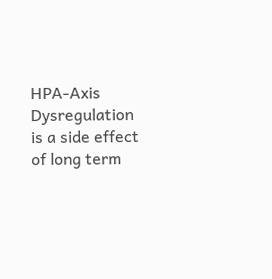HPA-Axis Dysregulation is a side effect of long term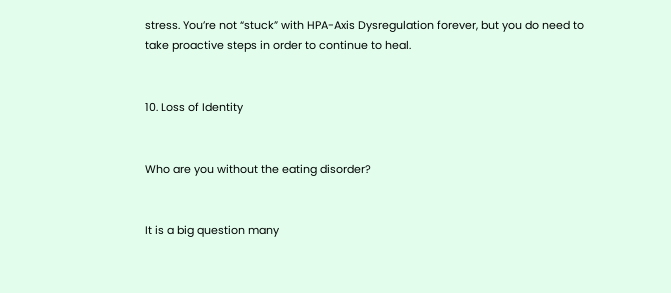stress. You’re not “stuck” with HPA-Axis Dysregulation forever, but you do need to take proactive steps in order to continue to heal.


10. Loss of Identity


Who are you without the eating disorder?


It is a big question many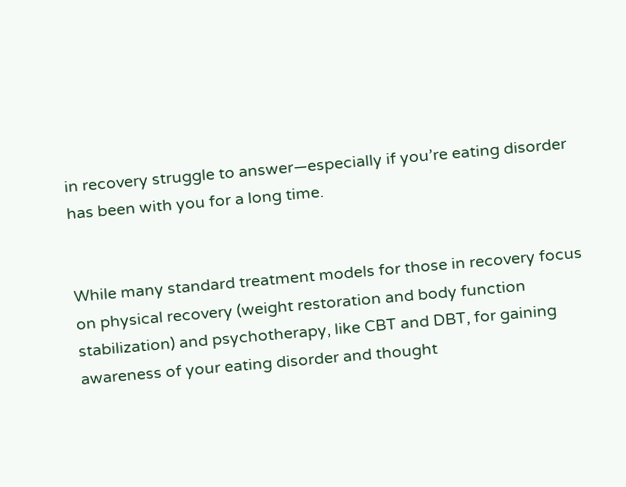in recovery struggle to answer—especially if you’re eating disorder has been with you for a long time.


While many standard treatment models for those in recovery focus on physical recovery (weight restoration and body function stabilization) and psychotherapy, like CBT and DBT, for gaining awareness of your eating disorder and thought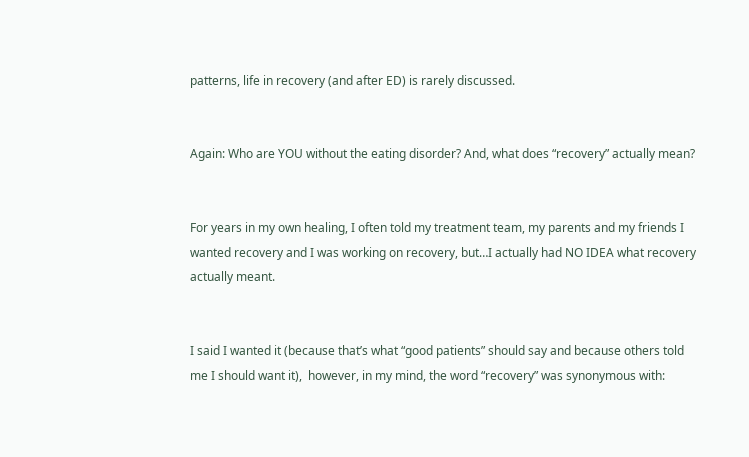patterns, life in recovery (and after ED) is rarely discussed.


Again: Who are YOU without the eating disorder? And, what does “recovery” actually mean?


For years in my own healing, I often told my treatment team, my parents and my friends I wanted recovery and I was working on recovery, but…I actually had NO IDEA what recovery actually meant.


I said I wanted it (because that’s what “good patients” should say and because others told me I should want it),  however, in my mind, the word “recovery” was synonymous with: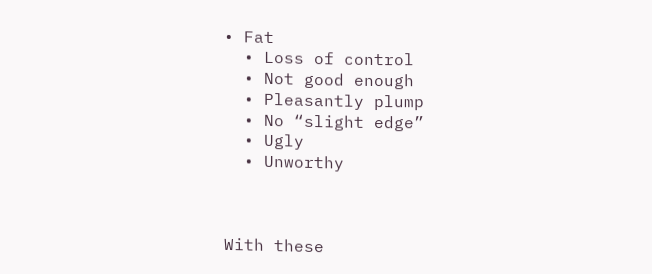• Fat
  • Loss of control
  • Not good enough
  • Pleasantly plump
  • No “slight edge”
  • Ugly
  • Unworthy



With these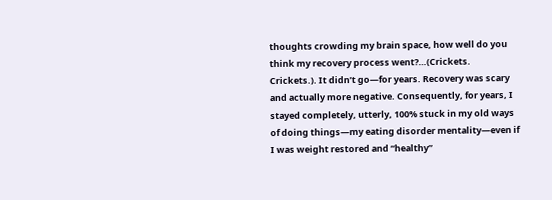thoughts crowding my brain space, how well do you think my recovery process went?…(Crickets. Crickets.). It didn’t go—for years. Recovery was scary and actually more negative. Consequently, for years, I stayed completely, utterly, 100% stuck in my old ways of doing things—my eating disorder mentality—even if I was weight restored and “healthy”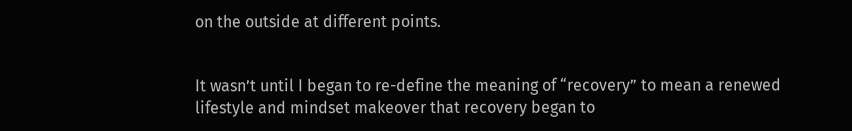on the outside at different points.


It wasn’t until I began to re-define the meaning of “recovery” to mean a renewed lifestyle and mindset makeover that recovery began to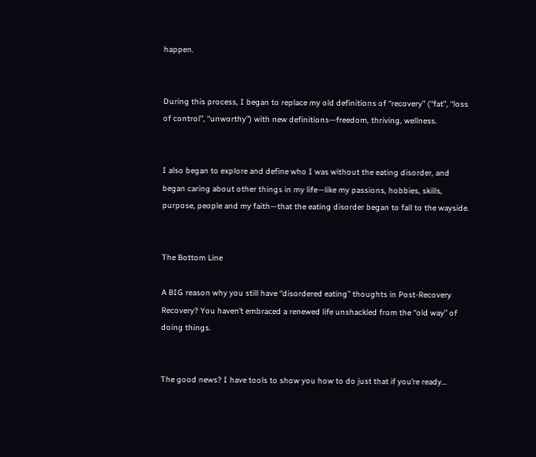happen.


During this process, I began to replace my old definitions of “recovery” (“fat”, “loss of control”, “unworthy”) with new definitions—freedom, thriving, wellness.


I also began to explore and define who I was without the eating disorder, and began caring about other things in my life—like my passions, hobbies, skills, purpose, people and my faith—that the eating disorder began to fall to the wayside.


The Bottom Line

A BIG reason why you still have “disordered eating” thoughts in Post-Recovery Recovery? You haven’t embraced a renewed life unshackled from the “old way” of doing things.


The good news? I have tools to show you how to do just that if you’re ready…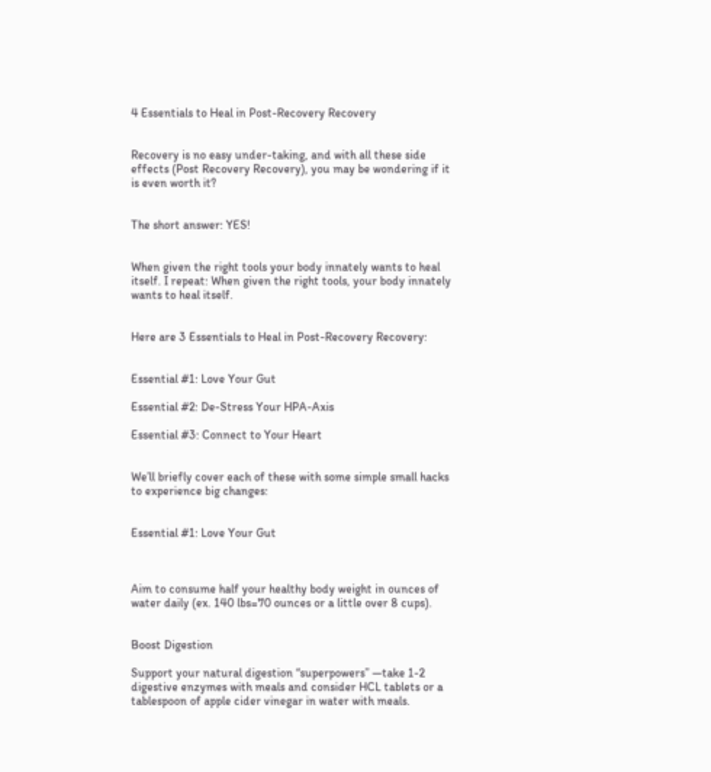4 Essentials to Heal in Post-Recovery Recovery


Recovery is no easy under-taking, and with all these side effects (Post Recovery Recovery), you may be wondering if it is even worth it?


The short answer: YES!


When given the right tools your body innately wants to heal itself. I repeat: When given the right tools, your body innately wants to heal itself.


Here are 3 Essentials to Heal in Post-Recovery Recovery:


Essential #1: Love Your Gut

Essential #2: De-Stress Your HPA-Axis

Essential #3: Connect to Your Heart


We’ll briefly cover each of these with some simple small hacks to experience big changes:


Essential #1: Love Your Gut



Aim to consume half your healthy body weight in ounces of water daily (ex. 140 lbs=70 ounces or a little over 8 cups).


Boost Digestion

Support your natural digestion “superpowers” —take 1-2 digestive enzymes with meals and consider HCL tablets or a tablespoon of apple cider vinegar in water with meals.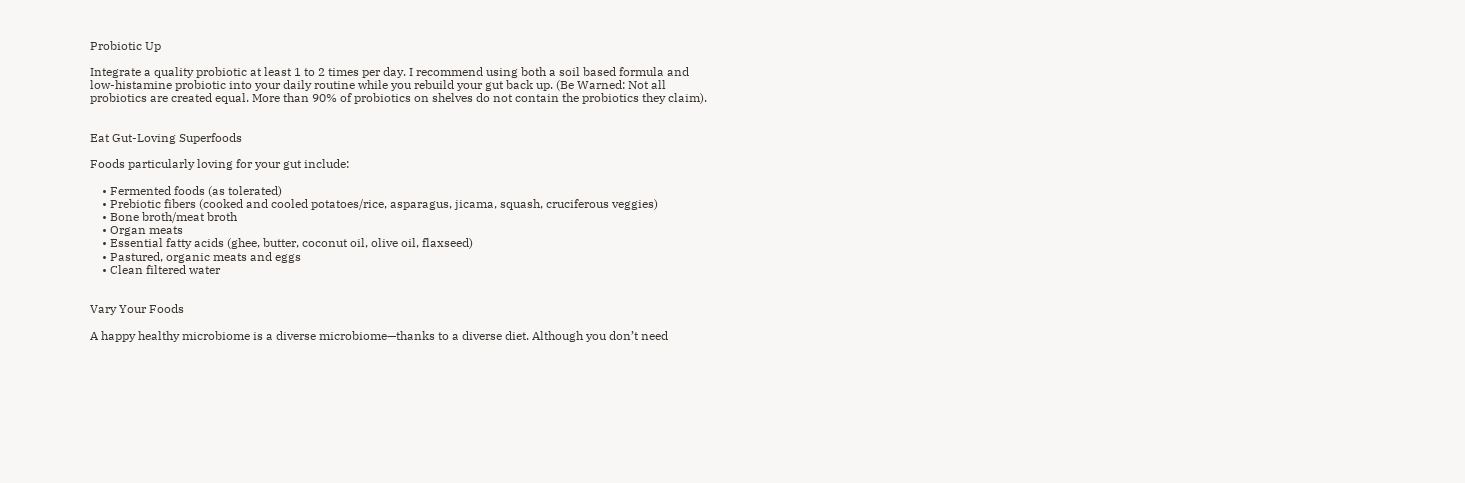Probiotic Up

Integrate a quality probiotic at least 1 to 2 times per day. I recommend using both a soil based formula and low-histamine probiotic into your daily routine while you rebuild your gut back up. (Be Warned: Not all probiotics are created equal. More than 90% of probiotics on shelves do not contain the probiotics they claim).


Eat Gut-Loving Superfoods

Foods particularly loving for your gut include:

    • Fermented foods (as tolerated)
    • Prebiotic fibers (cooked and cooled potatoes/rice, asparagus, jicama, squash, cruciferous veggies)
    • Bone broth/meat broth
    • Organ meats
    • Essential fatty acids (ghee, butter, coconut oil, olive oil, flaxseed)
    • Pastured, organic meats and eggs
    • Clean filtered water


Vary Your Foods

A happy healthy microbiome is a diverse microbiome—thanks to a diverse diet. Although you don’t need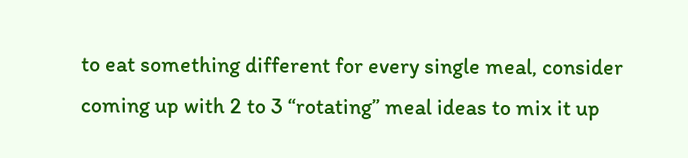to eat something different for every single meal, consider coming up with 2 to 3 “rotating” meal ideas to mix it up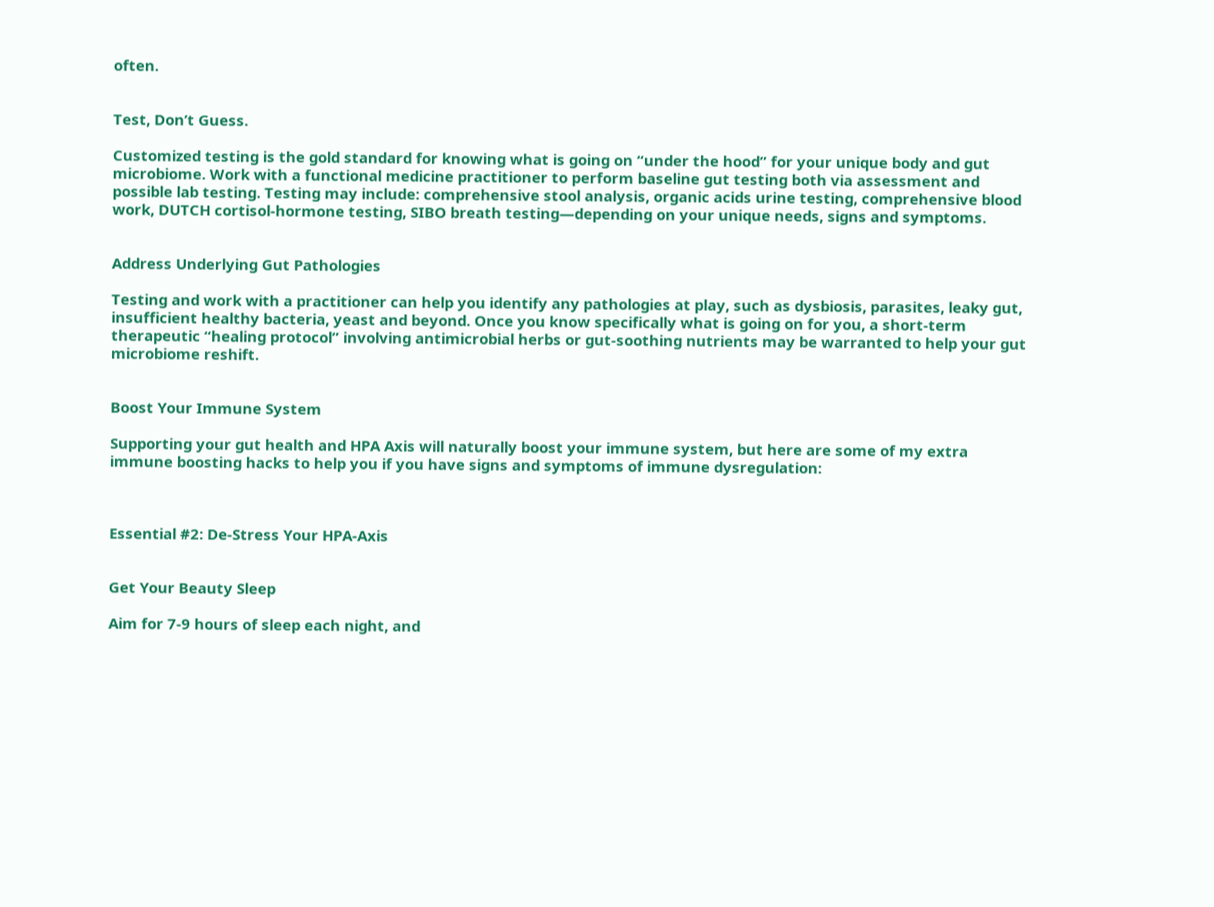often.


Test, Don’t Guess.

Customized testing is the gold standard for knowing what is going on “under the hood” for your unique body and gut microbiome. Work with a functional medicine practitioner to perform baseline gut testing both via assessment and possible lab testing. Testing may include: comprehensive stool analysis, organic acids urine testing, comprehensive blood work, DUTCH cortisol-hormone testing, SIBO breath testing—depending on your unique needs, signs and symptoms.


Address Underlying Gut Pathologies

Testing and work with a practitioner can help you identify any pathologies at play, such as dysbiosis, parasites, leaky gut, insufficient healthy bacteria, yeast and beyond. Once you know specifically what is going on for you, a short-term therapeutic “healing protocol” involving antimicrobial herbs or gut-soothing nutrients may be warranted to help your gut microbiome reshift.


Boost Your Immune System

Supporting your gut health and HPA Axis will naturally boost your immune system, but here are some of my extra immune boosting hacks to help you if you have signs and symptoms of immune dysregulation:



Essential #2: De-Stress Your HPA-Axis


Get Your Beauty Sleep

Aim for 7-9 hours of sleep each night, and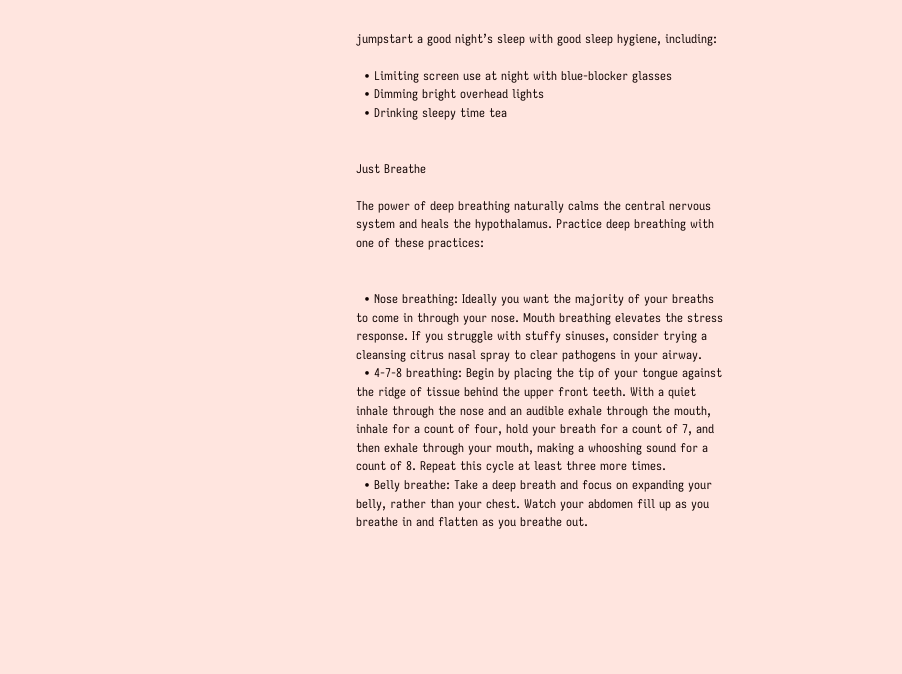jumpstart a good night’s sleep with good sleep hygiene, including:

  • Limiting screen use at night with blue-blocker glasses
  • Dimming bright overhead lights
  • Drinking sleepy time tea


Just Breathe

The power of deep breathing naturally calms the central nervous system and heals the hypothalamus. Practice deep breathing with one of these practices:


  • Nose breathing: Ideally you want the majority of your breaths to come in through your nose. Mouth breathing elevates the stress response. If you struggle with stuffy sinuses, consider trying a cleansing citrus nasal spray to clear pathogens in your airway.
  • 4-7-8 breathing: Begin by placing the tip of your tongue against the ridge of tissue behind the upper front teeth. With a quiet inhale through the nose and an audible exhale through the mouth, inhale for a count of four, hold your breath for a count of 7, and then exhale through your mouth, making a whooshing sound for a count of 8. Repeat this cycle at least three more times.
  • Belly breathe: Take a deep breath and focus on expanding your belly, rather than your chest. Watch your abdomen fill up as you breathe in and flatten as you breathe out.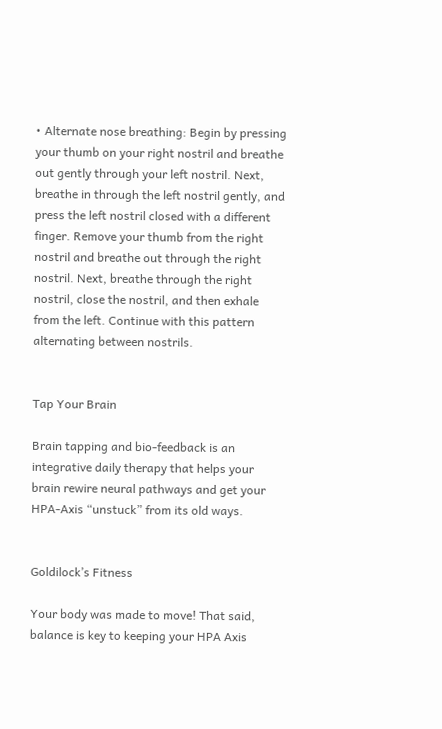• Alternate nose breathing: Begin by pressing your thumb on your right nostril and breathe out gently through your left nostril. Next, breathe in through the left nostril gently, and press the left nostril closed with a different finger. Remove your thumb from the right nostril and breathe out through the right nostril. Next, breathe through the right nostril, close the nostril, and then exhale from the left. Continue with this pattern alternating between nostrils.


Tap Your Brain

Brain tapping and bio-feedback is an integrative daily therapy that helps your brain rewire neural pathways and get your HPA-Axis “unstuck” from its old ways.


Goldilock’s Fitness

Your body was made to move! That said, balance is key to keeping your HPA Axis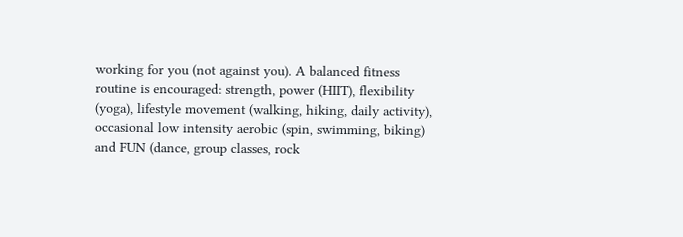working for you (not against you). A balanced fitness routine is encouraged: strength, power (HIIT), flexibility (yoga), lifestyle movement (walking, hiking, daily activity), occasional low intensity aerobic (spin, swimming, biking) and FUN (dance, group classes, rock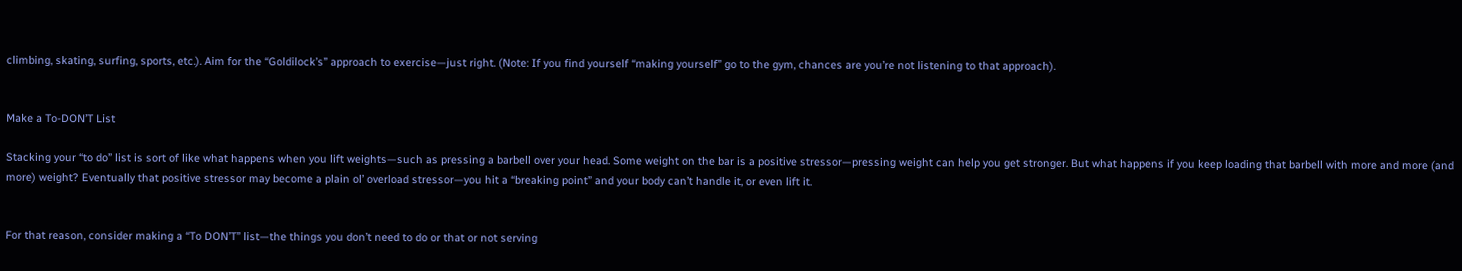climbing, skating, surfing, sports, etc.). Aim for the “Goldilock’s” approach to exercise—just right. (Note: If you find yourself “making yourself” go to the gym, chances are you’re not listening to that approach).


Make a To-DON’T List

Stacking your “to do” list is sort of like what happens when you lift weights—such as pressing a barbell over your head. Some weight on the bar is a positive stressor—pressing weight can help you get stronger. But what happens if you keep loading that barbell with more and more (and more) weight? Eventually that positive stressor may become a plain ol’ overload stressor—you hit a “breaking point” and your body can’t handle it, or even lift it.


For that reason, consider making a “To DON’T” list—the things you don’t need to do or that or not serving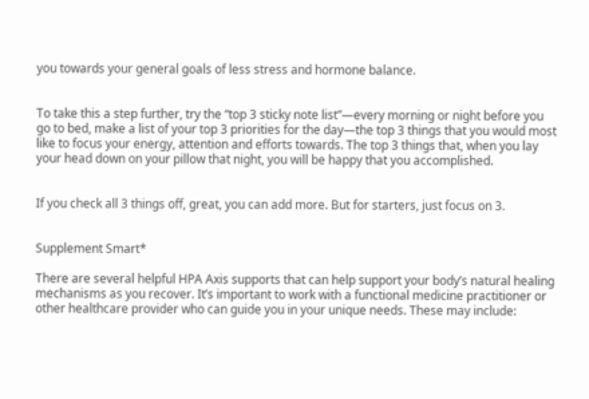you towards your general goals of less stress and hormone balance.


To take this a step further, try the “top 3 sticky note list”—every morning or night before you go to bed, make a list of your top 3 priorities for the day—the top 3 things that you would most like to focus your energy, attention and efforts towards. The top 3 things that, when you lay your head down on your pillow that night, you will be happy that you accomplished.


If you check all 3 things off, great, you can add more. But for starters, just focus on 3.


Supplement Smart*

There are several helpful HPA Axis supports that can help support your body’s natural healing mechanisms as you recover. It’s important to work with a functional medicine practitioner or other healthcare provider who can guide you in your unique needs. These may include: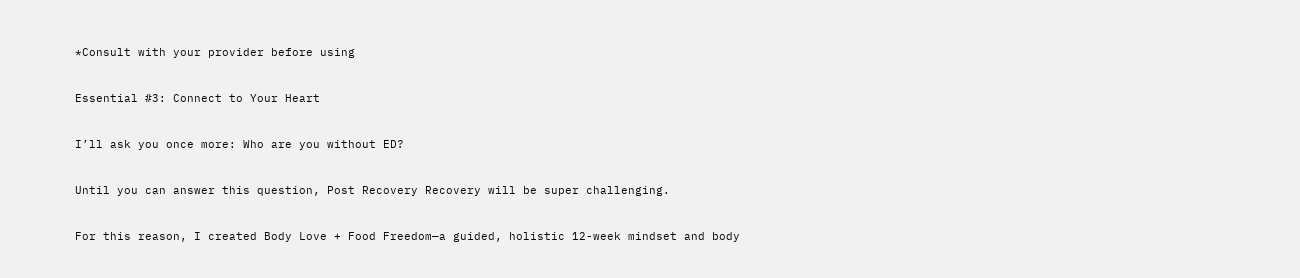*Consult with your provider before using


Essential #3: Connect to Your Heart


I’ll ask you once more: Who are you without ED?


Until you can answer this question, Post Recovery Recovery will be super challenging.


For this reason, I created Body Love + Food Freedom—a guided, holistic 12-week mindset and body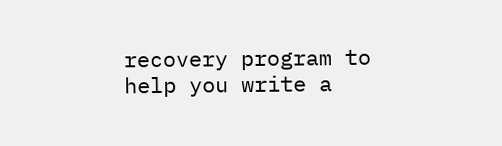recovery program to help you write a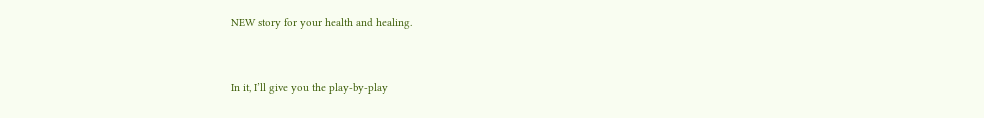NEW story for your health and healing.


In it, I’ll give you the play-by-play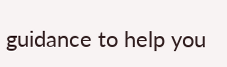guidance to help you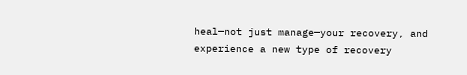heal—not just manage—your recovery, and experience a new type of recovery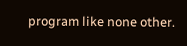program like none other.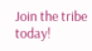Join the tribe today!